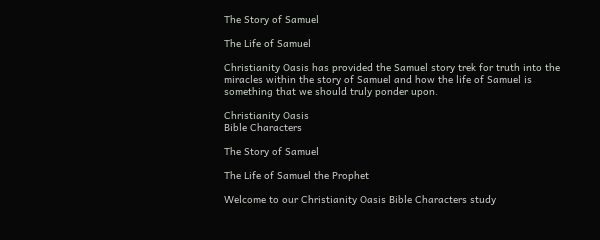The Story of Samuel

The Life of Samuel

Christianity Oasis has provided the Samuel story trek for truth into the miracles within the story of Samuel and how the life of Samuel is something that we should truly ponder upon.

Christianity Oasis
Bible Characters

The Story of Samuel

The Life of Samuel the Prophet

Welcome to our Christianity Oasis Bible Characters study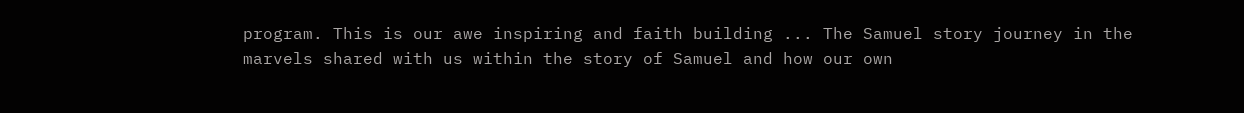program. This is our awe inspiring and faith building ... The Samuel story journey in the marvels shared with us within the story of Samuel and how our own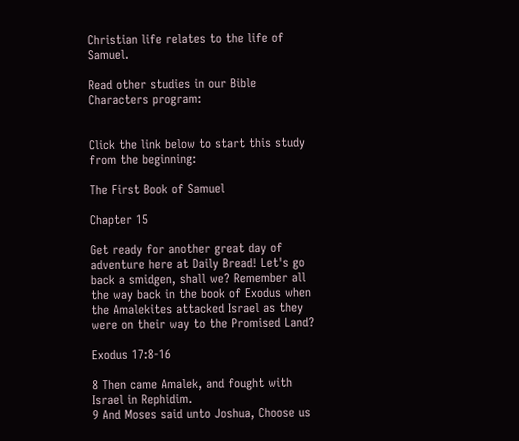Christian life relates to the life of Samuel.

Read other studies in our Bible Characters program:


Click the link below to start this study from the beginning:

The First Book of Samuel

Chapter 15

Get ready for another great day of adventure here at Daily Bread! Let's go back a smidgen, shall we? Remember all the way back in the book of Exodus when the Amalekites attacked Israel as they were on their way to the Promised Land?

Exodus 17:8-16

8 Then came Amalek, and fought with Israel in Rephidim.
9 And Moses said unto Joshua, Choose us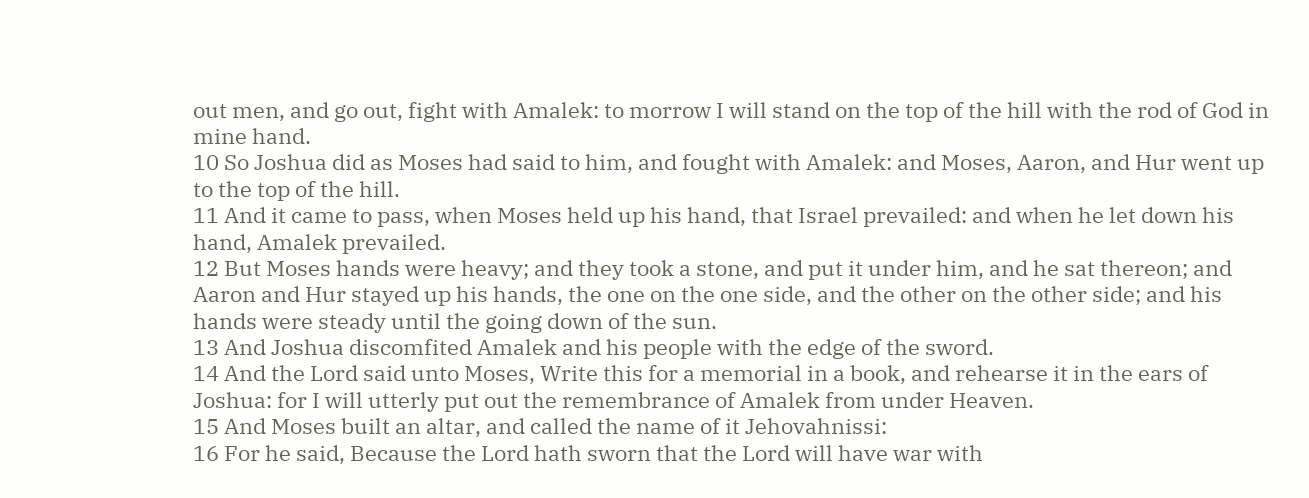out men, and go out, fight with Amalek: to morrow I will stand on the top of the hill with the rod of God in mine hand.
10 So Joshua did as Moses had said to him, and fought with Amalek: and Moses, Aaron, and Hur went up to the top of the hill.
11 And it came to pass, when Moses held up his hand, that Israel prevailed: and when he let down his hand, Amalek prevailed.
12 But Moses hands were heavy; and they took a stone, and put it under him, and he sat thereon; and Aaron and Hur stayed up his hands, the one on the one side, and the other on the other side; and his hands were steady until the going down of the sun.
13 And Joshua discomfited Amalek and his people with the edge of the sword.
14 And the Lord said unto Moses, Write this for a memorial in a book, and rehearse it in the ears of Joshua: for I will utterly put out the remembrance of Amalek from under Heaven.
15 And Moses built an altar, and called the name of it Jehovahnissi:
16 For he said, Because the Lord hath sworn that the Lord will have war with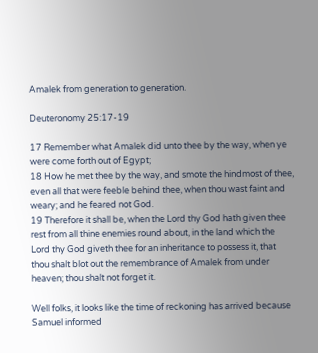Amalek from generation to generation.

Deuteronomy 25:17-19

17 Remember what Amalek did unto thee by the way, when ye were come forth out of Egypt;
18 How he met thee by the way, and smote the hindmost of thee, even all that were feeble behind thee, when thou wast faint and weary; and he feared not God.
19 Therefore it shall be, when the Lord thy God hath given thee rest from all thine enemies round about, in the land which the Lord thy God giveth thee for an inheritance to possess it, that thou shalt blot out the remembrance of Amalek from under heaven; thou shalt not forget it.

Well folks, it looks like the time of reckoning has arrived because Samuel informed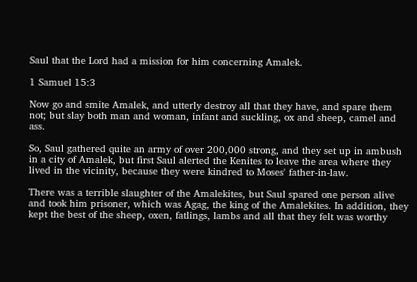Saul that the Lord had a mission for him concerning Amalek.

1 Samuel 15:3

Now go and smite Amalek, and utterly destroy all that they have, and spare them not; but slay both man and woman, infant and suckling, ox and sheep, camel and ass.

So, Saul gathered quite an army of over 200,000 strong, and they set up in ambush in a city of Amalek, but first Saul alerted the Kenites to leave the area where they lived in the vicinity, because they were kindred to Moses' father-in-law.

There was a terrible slaughter of the Amalekites, but Saul spared one person alive and took him prisoner, which was Agag, the king of the Amalekites. In addition, they kept the best of the sheep, oxen, fatlings, lambs and all that they felt was worthy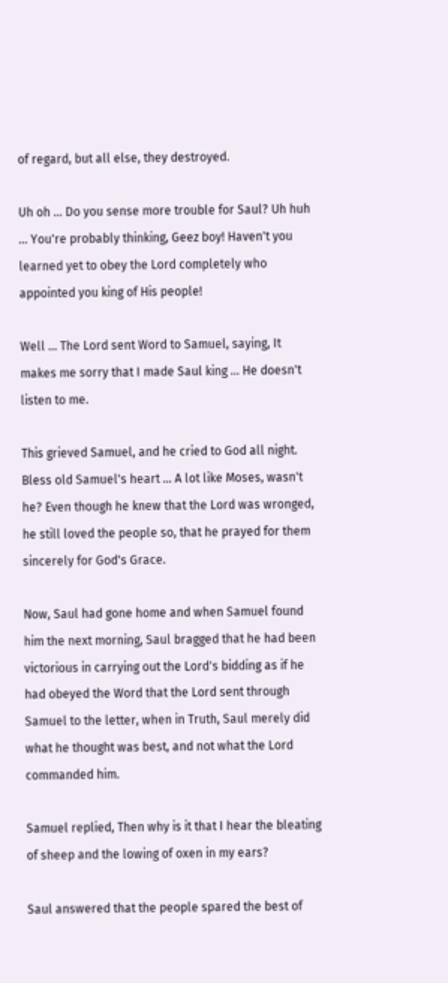of regard, but all else, they destroyed.

Uh oh ... Do you sense more trouble for Saul? Uh huh ... You're probably thinking, Geez boy! Haven't you learned yet to obey the Lord completely who appointed you king of His people!

Well ... The Lord sent Word to Samuel, saying, It makes me sorry that I made Saul king ... He doesn't listen to me.

This grieved Samuel, and he cried to God all night. Bless old Samuel's heart ... A lot like Moses, wasn't he? Even though he knew that the Lord was wronged, he still loved the people so, that he prayed for them sincerely for God's Grace.

Now, Saul had gone home and when Samuel found him the next morning, Saul bragged that he had been victorious in carrying out the Lord's bidding as if he had obeyed the Word that the Lord sent through Samuel to the letter, when in Truth, Saul merely did what he thought was best, and not what the Lord commanded him.

Samuel replied, Then why is it that I hear the bleating of sheep and the lowing of oxen in my ears?

Saul answered that the people spared the best of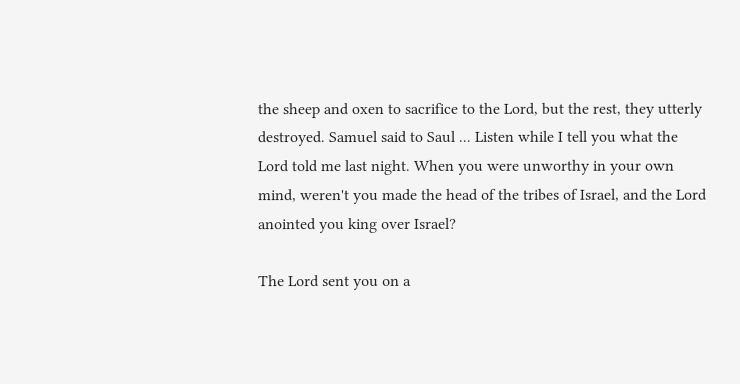the sheep and oxen to sacrifice to the Lord, but the rest, they utterly destroyed. Samuel said to Saul ... Listen while I tell you what the Lord told me last night. When you were unworthy in your own mind, weren't you made the head of the tribes of Israel, and the Lord anointed you king over Israel?

The Lord sent you on a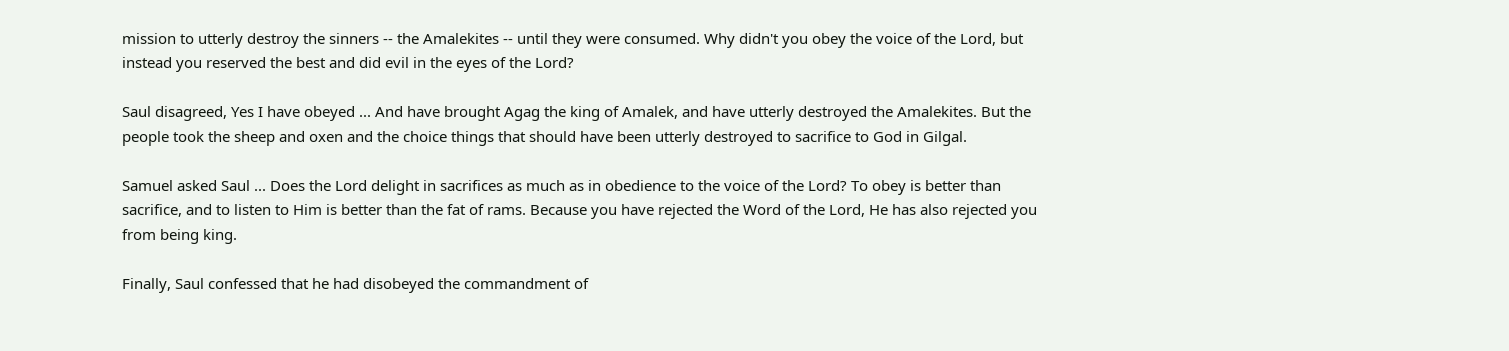mission to utterly destroy the sinners -- the Amalekites -- until they were consumed. Why didn't you obey the voice of the Lord, but instead you reserved the best and did evil in the eyes of the Lord?

Saul disagreed, Yes I have obeyed ... And have brought Agag the king of Amalek, and have utterly destroyed the Amalekites. But the people took the sheep and oxen and the choice things that should have been utterly destroyed to sacrifice to God in Gilgal.

Samuel asked Saul ... Does the Lord delight in sacrifices as much as in obedience to the voice of the Lord? To obey is better than sacrifice, and to listen to Him is better than the fat of rams. Because you have rejected the Word of the Lord, He has also rejected you from being king.

Finally, Saul confessed that he had disobeyed the commandment of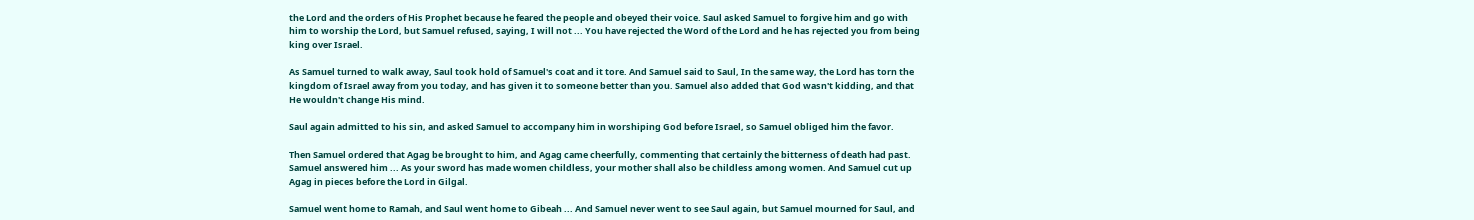the Lord and the orders of His Prophet because he feared the people and obeyed their voice. Saul asked Samuel to forgive him and go with him to worship the Lord, but Samuel refused, saying, I will not ... You have rejected the Word of the Lord and he has rejected you from being king over Israel.

As Samuel turned to walk away, Saul took hold of Samuel's coat and it tore. And Samuel said to Saul, In the same way, the Lord has torn the kingdom of Israel away from you today, and has given it to someone better than you. Samuel also added that God wasn't kidding, and that He wouldn't change His mind.

Saul again admitted to his sin, and asked Samuel to accompany him in worshiping God before Israel, so Samuel obliged him the favor.

Then Samuel ordered that Agag be brought to him, and Agag came cheerfully, commenting that certainly the bitterness of death had past. Samuel answered him ... As your sword has made women childless, your mother shall also be childless among women. And Samuel cut up Agag in pieces before the Lord in Gilgal.

Samuel went home to Ramah, and Saul went home to Gibeah ... And Samuel never went to see Saul again, but Samuel mourned for Saul, and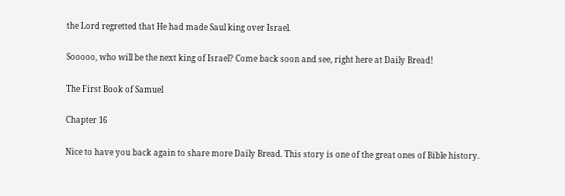the Lord regretted that He had made Saul king over Israel.

Sooooo, who will be the next king of Israel? Come back soon and see, right here at Daily Bread!

The First Book of Samuel

Chapter 16

Nice to have you back again to share more Daily Bread. This story is one of the great ones of Bible history.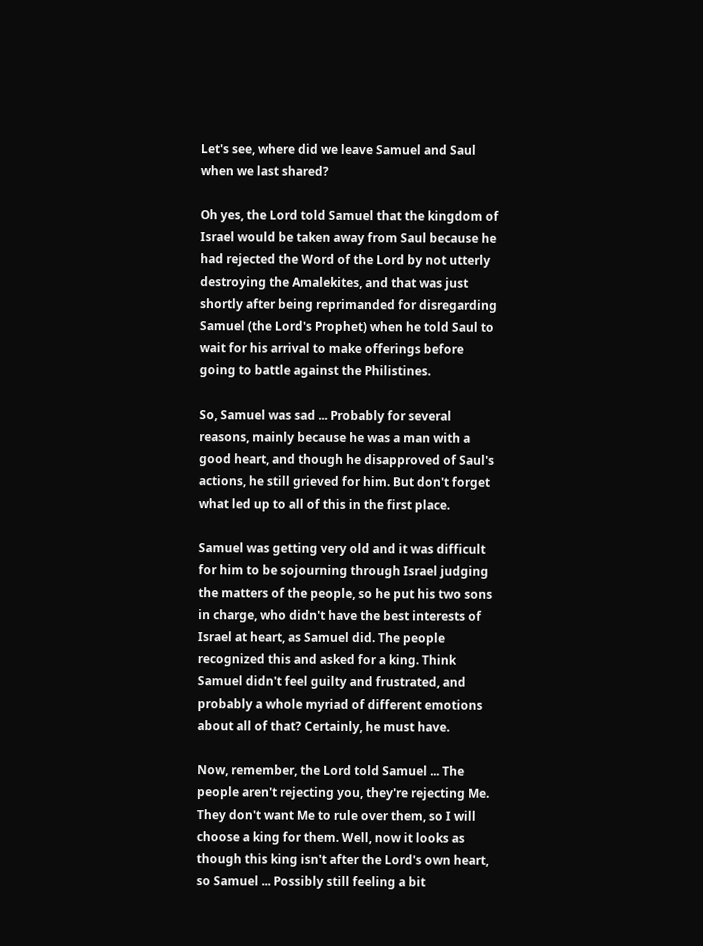Let's see, where did we leave Samuel and Saul when we last shared?

Oh yes, the Lord told Samuel that the kingdom of Israel would be taken away from Saul because he had rejected the Word of the Lord by not utterly destroying the Amalekites, and that was just shortly after being reprimanded for disregarding Samuel (the Lord's Prophet) when he told Saul to wait for his arrival to make offerings before going to battle against the Philistines.

So, Samuel was sad ... Probably for several reasons, mainly because he was a man with a good heart, and though he disapproved of Saul's actions, he still grieved for him. But don't forget what led up to all of this in the first place.

Samuel was getting very old and it was difficult for him to be sojourning through Israel judging the matters of the people, so he put his two sons in charge, who didn't have the best interests of Israel at heart, as Samuel did. The people recognized this and asked for a king. Think Samuel didn't feel guilty and frustrated, and probably a whole myriad of different emotions about all of that? Certainly, he must have.

Now, remember, the Lord told Samuel ... The people aren't rejecting you, they're rejecting Me. They don't want Me to rule over them, so I will choose a king for them. Well, now it looks as though this king isn't after the Lord's own heart, so Samuel ... Possibly still feeling a bit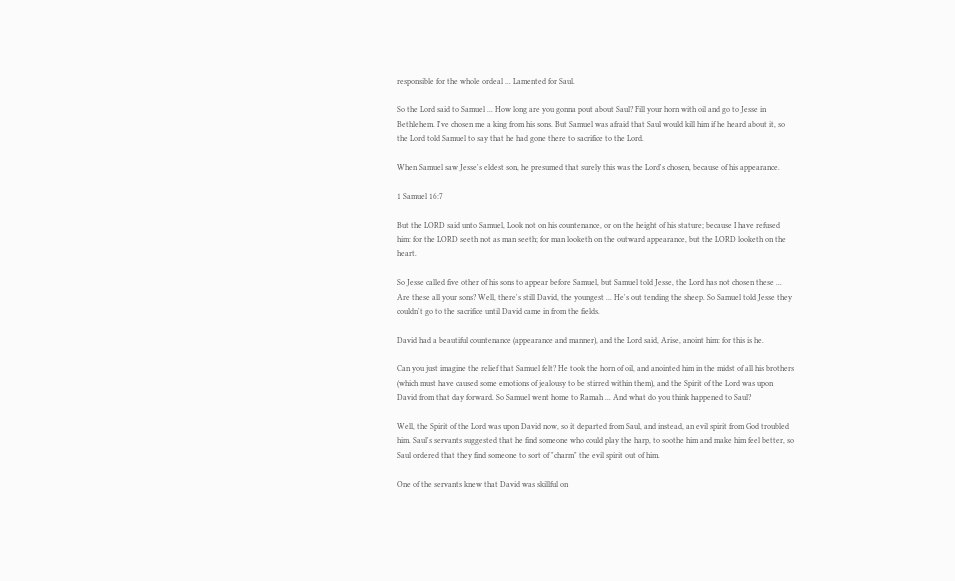responsible for the whole ordeal ... Lamented for Saul.

So the Lord said to Samuel ... How long are you gonna pout about Saul? Fill your horn with oil and go to Jesse in Bethlehem. I've chosen me a king from his sons. But Samuel was afraid that Saul would kill him if he heard about it, so the Lord told Samuel to say that he had gone there to sacrifice to the Lord.

When Samuel saw Jesse's eldest son, he presumed that surely this was the Lord's chosen, because of his appearance.

1 Samuel 16:7

But the LORD said unto Samuel, Look not on his countenance, or on the height of his stature; because I have refused him: for the LORD seeth not as man seeth; for man looketh on the outward appearance, but the LORD looketh on the heart.

So Jesse called five other of his sons to appear before Samuel, but Samuel told Jesse, the Lord has not chosen these ... Are these all your sons? Well, there's still David, the youngest ... He's out tending the sheep. So Samuel told Jesse they couldn't go to the sacrifice until David came in from the fields.

David had a beautiful countenance (appearance and manner), and the Lord said, Arise, anoint him: for this is he.

Can you just imagine the relief that Samuel felt? He took the horn of oil, and anointed him in the midst of all his brothers (which must have caused some emotions of jealousy to be stirred within them), and the Spirit of the Lord was upon David from that day forward. So Samuel went home to Ramah ... And what do you think happened to Saul?

Well, the Spirit of the Lord was upon David now, so it departed from Saul, and instead, an evil spirit from God troubled him. Saul's servants suggested that he find someone who could play the harp, to soothe him and make him feel better, so Saul ordered that they find someone to sort of "charm" the evil spirit out of him.

One of the servants knew that David was skillful on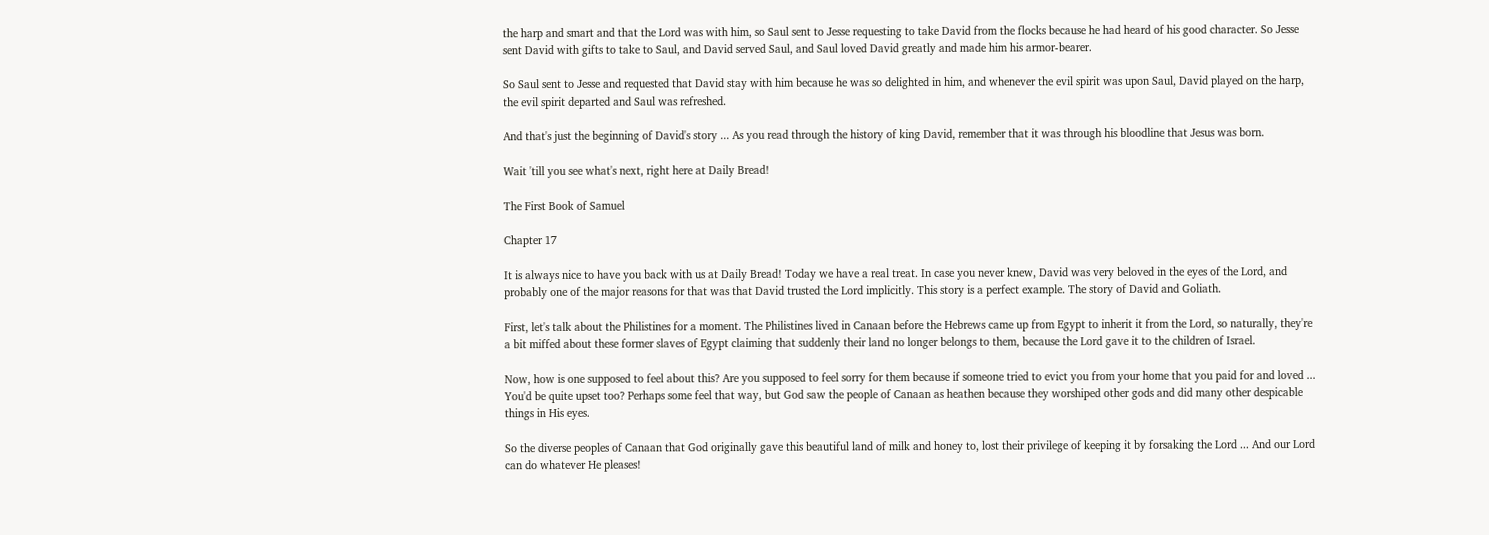the harp and smart and that the Lord was with him, so Saul sent to Jesse requesting to take David from the flocks because he had heard of his good character. So Jesse sent David with gifts to take to Saul, and David served Saul, and Saul loved David greatly and made him his armor-bearer.

So Saul sent to Jesse and requested that David stay with him because he was so delighted in him, and whenever the evil spirit was upon Saul, David played on the harp, the evil spirit departed and Saul was refreshed.

And that's just the beginning of David's story ... As you read through the history of king David, remember that it was through his bloodline that Jesus was born.

Wait 'till you see what's next, right here at Daily Bread!

The First Book of Samuel

Chapter 17

It is always nice to have you back with us at Daily Bread! Today we have a real treat. In case you never knew, David was very beloved in the eyes of the Lord, and probably one of the major reasons for that was that David trusted the Lord implicitly. This story is a perfect example. The story of David and Goliath.

First, let's talk about the Philistines for a moment. The Philistines lived in Canaan before the Hebrews came up from Egypt to inherit it from the Lord, so naturally, they're a bit miffed about these former slaves of Egypt claiming that suddenly their land no longer belongs to them, because the Lord gave it to the children of Israel.

Now, how is one supposed to feel about this? Are you supposed to feel sorry for them because if someone tried to evict you from your home that you paid for and loved ... You'd be quite upset too? Perhaps some feel that way, but God saw the people of Canaan as heathen because they worshiped other gods and did many other despicable things in His eyes.

So the diverse peoples of Canaan that God originally gave this beautiful land of milk and honey to, lost their privilege of keeping it by forsaking the Lord ... And our Lord can do whatever He pleases!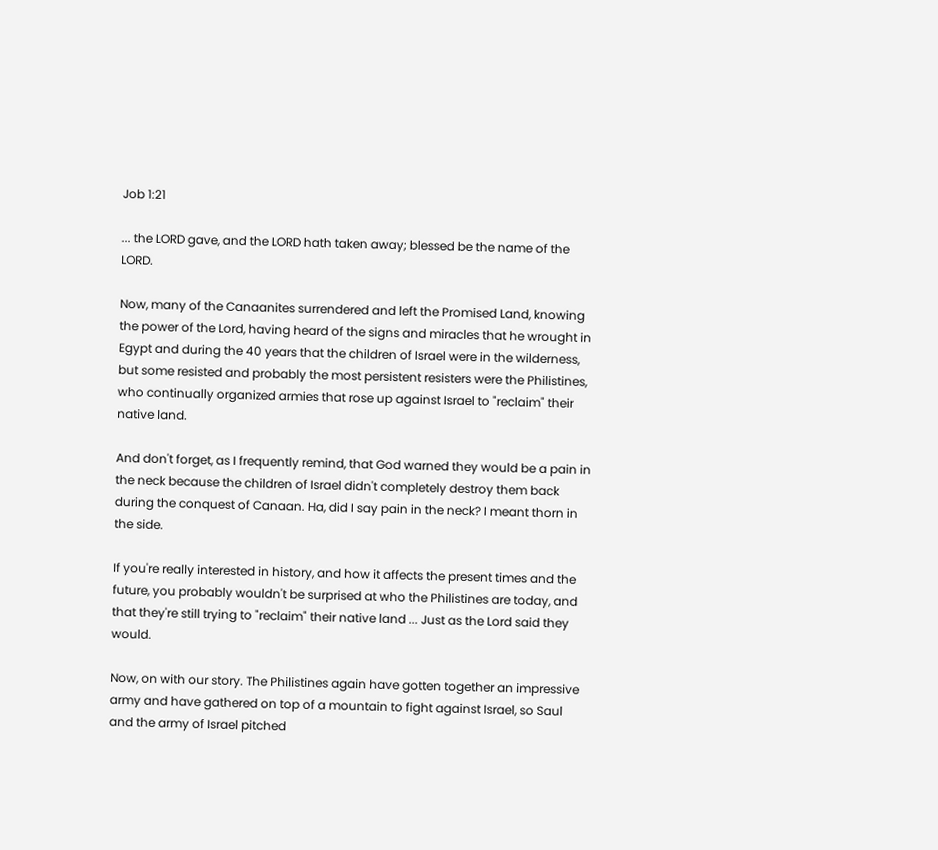Job 1:21

... the LORD gave, and the LORD hath taken away; blessed be the name of the LORD.

Now, many of the Canaanites surrendered and left the Promised Land, knowing the power of the Lord, having heard of the signs and miracles that he wrought in Egypt and during the 40 years that the children of Israel were in the wilderness, but some resisted and probably the most persistent resisters were the Philistines, who continually organized armies that rose up against Israel to "reclaim" their native land.

And don't forget, as I frequently remind, that God warned they would be a pain in the neck because the children of Israel didn't completely destroy them back during the conquest of Canaan. Ha, did I say pain in the neck? I meant thorn in the side.

If you're really interested in history, and how it affects the present times and the future, you probably wouldn't be surprised at who the Philistines are today, and that they're still trying to "reclaim" their native land ... Just as the Lord said they would.

Now, on with our story. The Philistines again have gotten together an impressive army and have gathered on top of a mountain to fight against Israel, so Saul and the army of Israel pitched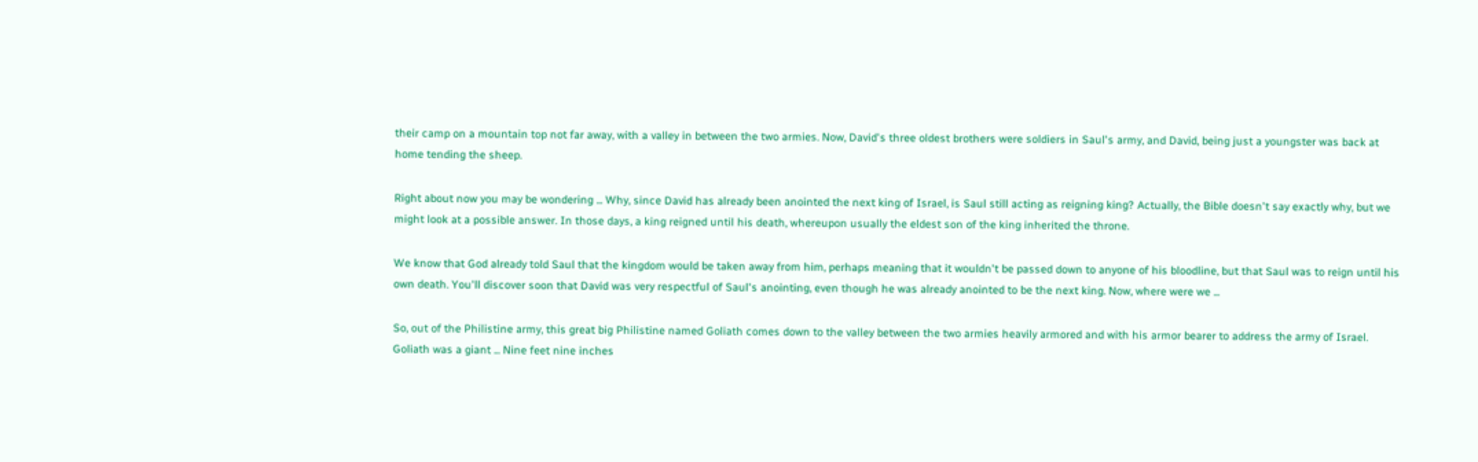their camp on a mountain top not far away, with a valley in between the two armies. Now, David's three oldest brothers were soldiers in Saul's army, and David, being just a youngster was back at home tending the sheep.

Right about now you may be wondering ... Why, since David has already been anointed the next king of Israel, is Saul still acting as reigning king? Actually, the Bible doesn't say exactly why, but we might look at a possible answer. In those days, a king reigned until his death, whereupon usually the eldest son of the king inherited the throne.

We know that God already told Saul that the kingdom would be taken away from him, perhaps meaning that it wouldn't be passed down to anyone of his bloodline, but that Saul was to reign until his own death. You'll discover soon that David was very respectful of Saul's anointing, even though he was already anointed to be the next king. Now, where were we ...

So, out of the Philistine army, this great big Philistine named Goliath comes down to the valley between the two armies heavily armored and with his armor bearer to address the army of Israel. Goliath was a giant ... Nine feet nine inches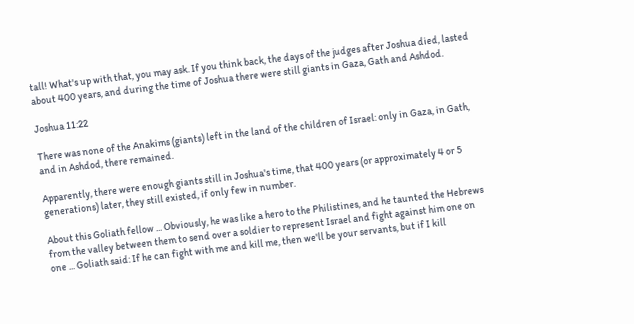tall! What's up with that, you may ask. If you think back, the days of the judges after Joshua died, lasted about 400 years, and during the time of Joshua there were still giants in Gaza, Gath and Ashdod.

Joshua 11:22

There was none of the Anakims (giants) left in the land of the children of Israel: only in Gaza, in Gath, and in Ashdod, there remained.

Apparently, there were enough giants still in Joshua's time, that 400 years (or approximately 4 or 5 generations) later, they still existed, if only few in number.

About this Goliath fellow ... Obviously, he was like a hero to the Philistines, and he taunted the Hebrews from the valley between them to send over a soldier to represent Israel and fight against him one on one ... Goliath said: If he can fight with me and kill me, then we'll be your servants, but if I kill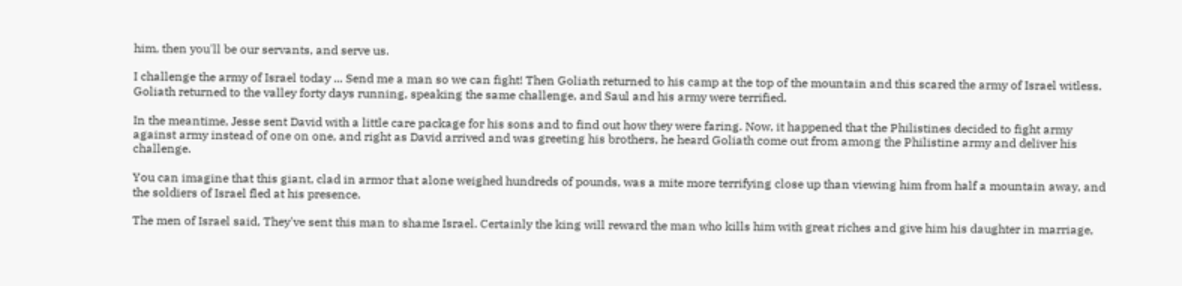him, then you'll be our servants, and serve us.

I challenge the army of Israel today ... Send me a man so we can fight! Then Goliath returned to his camp at the top of the mountain and this scared the army of Israel witless. Goliath returned to the valley forty days running, speaking the same challenge, and Saul and his army were terrified.

In the meantime, Jesse sent David with a little care package for his sons and to find out how they were faring. Now, it happened that the Philistines decided to fight army against army instead of one on one, and right as David arrived and was greeting his brothers, he heard Goliath come out from among the Philistine army and deliver his challenge.

You can imagine that this giant, clad in armor that alone weighed hundreds of pounds, was a mite more terrifying close up than viewing him from half a mountain away, and the soldiers of Israel fled at his presence.

The men of Israel said, They've sent this man to shame Israel. Certainly the king will reward the man who kills him with great riches and give him his daughter in marriage,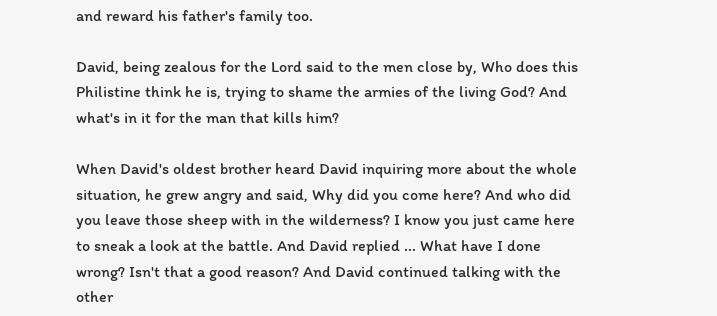and reward his father's family too.

David, being zealous for the Lord said to the men close by, Who does this Philistine think he is, trying to shame the armies of the living God? And what's in it for the man that kills him?

When David's oldest brother heard David inquiring more about the whole situation, he grew angry and said, Why did you come here? And who did you leave those sheep with in the wilderness? I know you just came here to sneak a look at the battle. And David replied ... What have I done wrong? Isn't that a good reason? And David continued talking with the other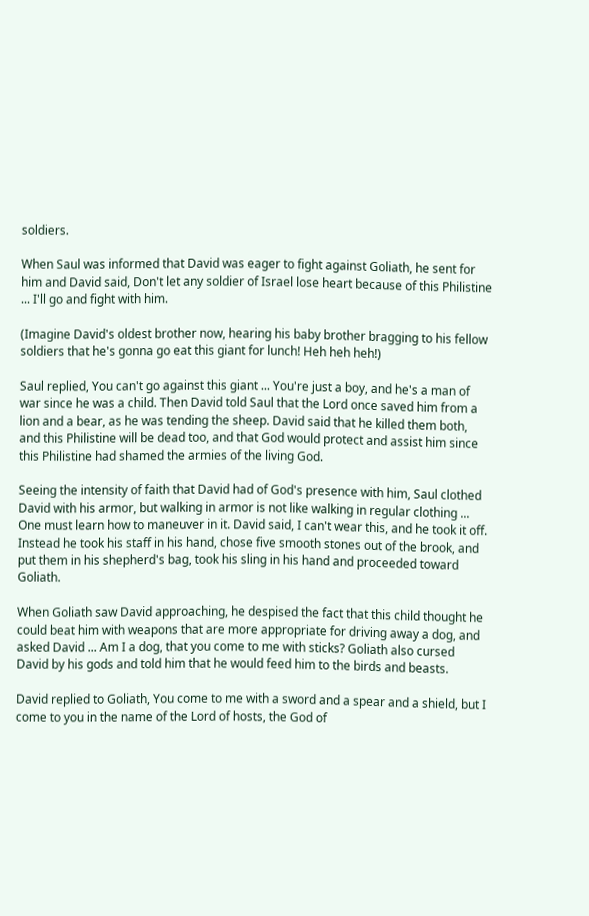soldiers.

When Saul was informed that David was eager to fight against Goliath, he sent for him and David said, Don't let any soldier of Israel lose heart because of this Philistine ... I'll go and fight with him.

(Imagine David's oldest brother now, hearing his baby brother bragging to his fellow soldiers that he's gonna go eat this giant for lunch! Heh heh heh!)

Saul replied, You can't go against this giant ... You're just a boy, and he's a man of war since he was a child. Then David told Saul that the Lord once saved him from a lion and a bear, as he was tending the sheep. David said that he killed them both, and this Philistine will be dead too, and that God would protect and assist him since this Philistine had shamed the armies of the living God.

Seeing the intensity of faith that David had of God's presence with him, Saul clothed David with his armor, but walking in armor is not like walking in regular clothing ... One must learn how to maneuver in it. David said, I can't wear this, and he took it off. Instead he took his staff in his hand, chose five smooth stones out of the brook, and put them in his shepherd's bag, took his sling in his hand and proceeded toward Goliath.

When Goliath saw David approaching, he despised the fact that this child thought he could beat him with weapons that are more appropriate for driving away a dog, and asked David ... Am I a dog, that you come to me with sticks? Goliath also cursed David by his gods and told him that he would feed him to the birds and beasts.

David replied to Goliath, You come to me with a sword and a spear and a shield, but I come to you in the name of the Lord of hosts, the God of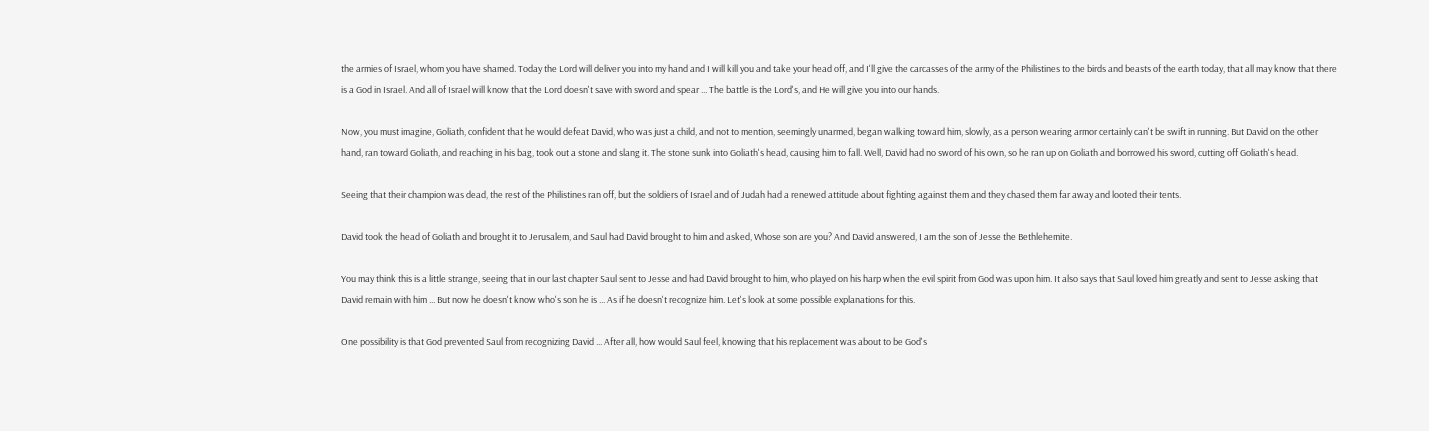the armies of Israel, whom you have shamed. Today the Lord will deliver you into my hand and I will kill you and take your head off, and I'll give the carcasses of the army of the Philistines to the birds and beasts of the earth today, that all may know that there is a God in Israel. And all of Israel will know that the Lord doesn't save with sword and spear ... The battle is the Lord's, and He will give you into our hands.

Now, you must imagine, Goliath, confident that he would defeat David, who was just a child, and not to mention, seemingly unarmed, began walking toward him, slowly, as a person wearing armor certainly can't be swift in running. But David on the other hand, ran toward Goliath, and reaching in his bag, took out a stone and slang it. The stone sunk into Goliath's head, causing him to fall. Well, David had no sword of his own, so he ran up on Goliath and borrowed his sword, cutting off Goliath's head.

Seeing that their champion was dead, the rest of the Philistines ran off, but the soldiers of Israel and of Judah had a renewed attitude about fighting against them and they chased them far away and looted their tents.

David took the head of Goliath and brought it to Jerusalem, and Saul had David brought to him and asked, Whose son are you? And David answered, I am the son of Jesse the Bethlehemite.

You may think this is a little strange, seeing that in our last chapter Saul sent to Jesse and had David brought to him, who played on his harp when the evil spirit from God was upon him. It also says that Saul loved him greatly and sent to Jesse asking that David remain with him ... But now he doesn't know who's son he is ... As if he doesn't recognize him. Let's look at some possible explanations for this.

One possibility is that God prevented Saul from recognizing David ... After all, how would Saul feel, knowing that his replacement was about to be God's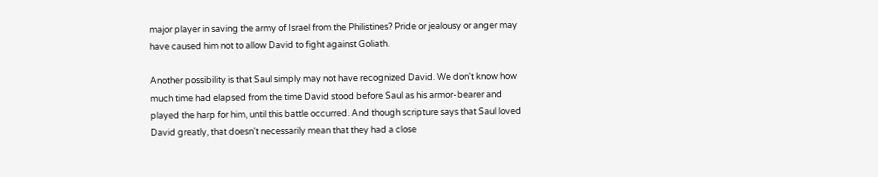major player in saving the army of Israel from the Philistines? Pride or jealousy or anger may have caused him not to allow David to fight against Goliath.

Another possibility is that Saul simply may not have recognized David. We don't know how much time had elapsed from the time David stood before Saul as his armor-bearer and played the harp for him, until this battle occurred. And though scripture says that Saul loved David greatly, that doesn't necessarily mean that they had a close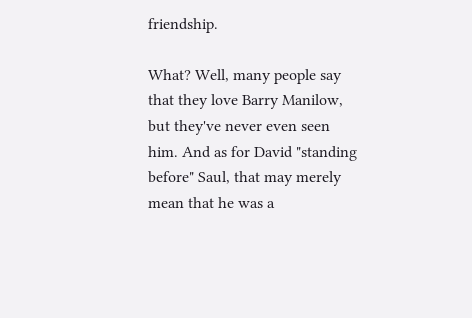friendship.

What? Well, many people say that they love Barry Manilow, but they've never even seen him. And as for David "standing before" Saul, that may merely mean that he was a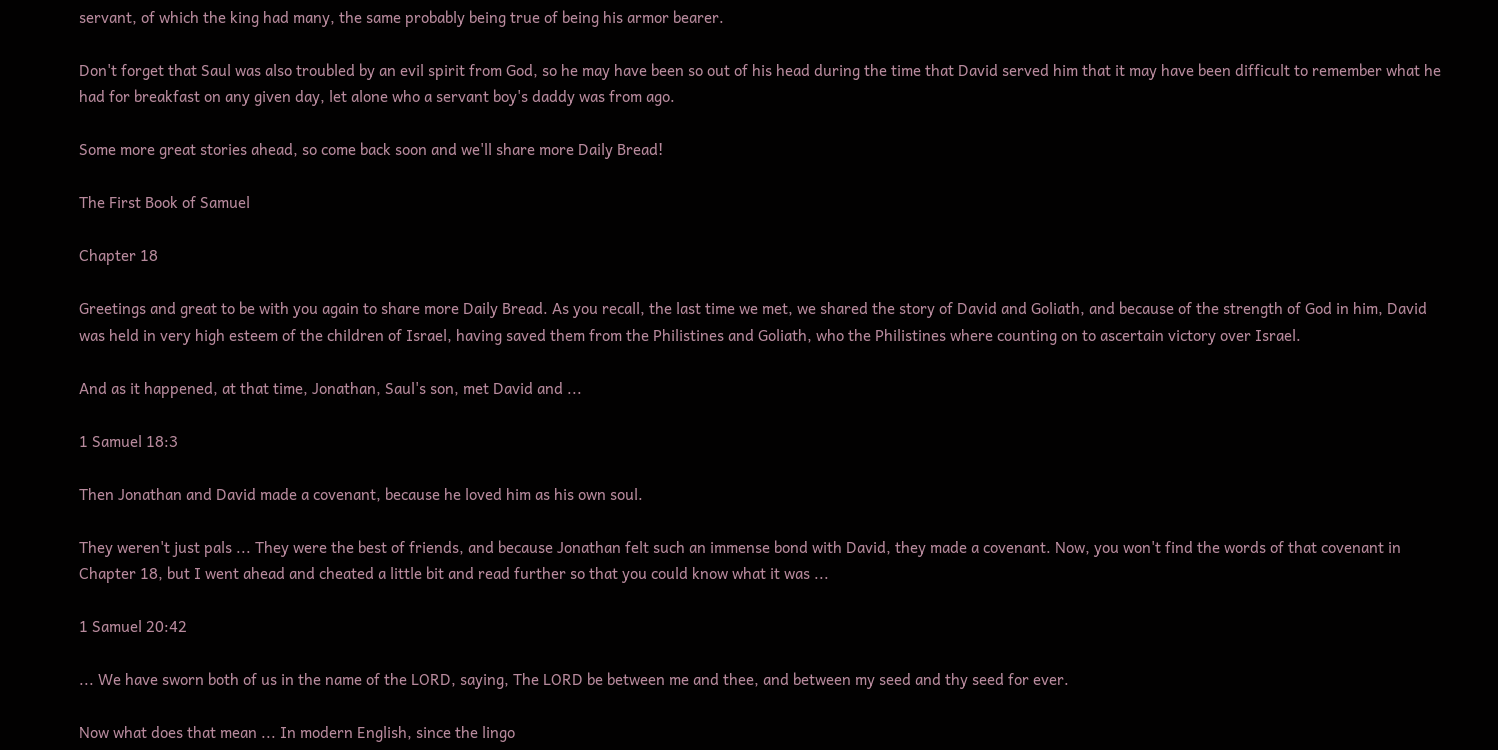servant, of which the king had many, the same probably being true of being his armor bearer.

Don't forget that Saul was also troubled by an evil spirit from God, so he may have been so out of his head during the time that David served him that it may have been difficult to remember what he had for breakfast on any given day, let alone who a servant boy's daddy was from ago.

Some more great stories ahead, so come back soon and we'll share more Daily Bread!

The First Book of Samuel

Chapter 18

Greetings and great to be with you again to share more Daily Bread. As you recall, the last time we met, we shared the story of David and Goliath, and because of the strength of God in him, David was held in very high esteem of the children of Israel, having saved them from the Philistines and Goliath, who the Philistines where counting on to ascertain victory over Israel.

And as it happened, at that time, Jonathan, Saul's son, met David and ...

1 Samuel 18:3

Then Jonathan and David made a covenant, because he loved him as his own soul.

They weren't just pals ... They were the best of friends, and because Jonathan felt such an immense bond with David, they made a covenant. Now, you won't find the words of that covenant in Chapter 18, but I went ahead and cheated a little bit and read further so that you could know what it was ...

1 Samuel 20:42

... We have sworn both of us in the name of the LORD, saying, The LORD be between me and thee, and between my seed and thy seed for ever.

Now what does that mean ... In modern English, since the lingo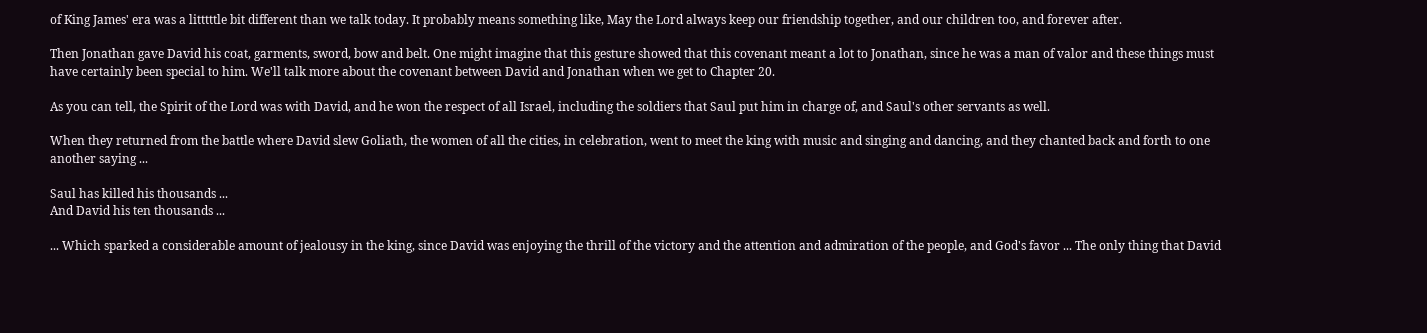of King James' era was a litttttle bit different than we talk today. It probably means something like, May the Lord always keep our friendship together, and our children too, and forever after.

Then Jonathan gave David his coat, garments, sword, bow and belt. One might imagine that this gesture showed that this covenant meant a lot to Jonathan, since he was a man of valor and these things must have certainly been special to him. We'll talk more about the covenant between David and Jonathan when we get to Chapter 20.

As you can tell, the Spirit of the Lord was with David, and he won the respect of all Israel, including the soldiers that Saul put him in charge of, and Saul's other servants as well.

When they returned from the battle where David slew Goliath, the women of all the cities, in celebration, went to meet the king with music and singing and dancing, and they chanted back and forth to one another saying ...

Saul has killed his thousands ...
And David his ten thousands ...

... Which sparked a considerable amount of jealousy in the king, since David was enjoying the thrill of the victory and the attention and admiration of the people, and God's favor ... The only thing that David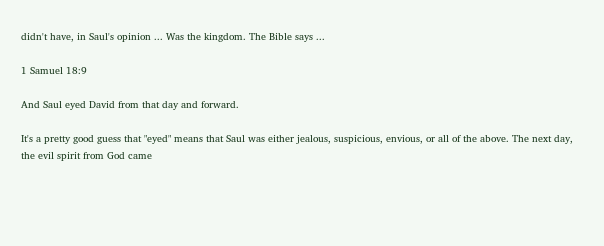didn't have, in Saul's opinion ... Was the kingdom. The Bible says ...

1 Samuel 18:9

And Saul eyed David from that day and forward.

It's a pretty good guess that "eyed" means that Saul was either jealous, suspicious, envious, or all of the above. The next day, the evil spirit from God came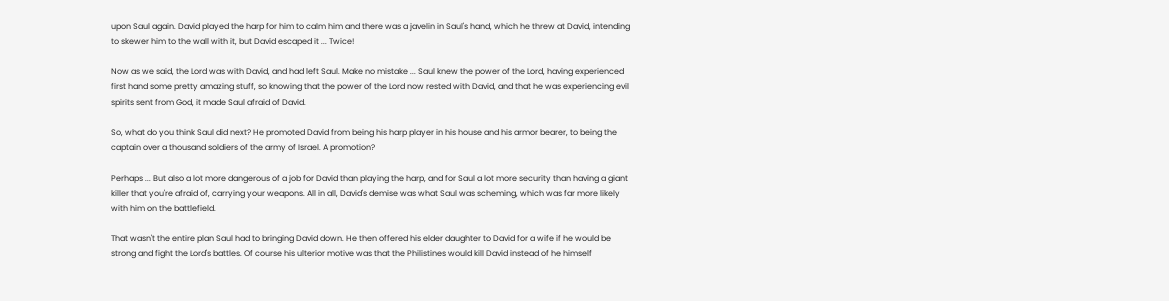upon Saul again. David played the harp for him to calm him and there was a javelin in Saul's hand, which he threw at David, intending to skewer him to the wall with it, but David escaped it ... Twice!

Now as we said, the Lord was with David, and had left Saul. Make no mistake ... Saul knew the power of the Lord, having experienced first hand some pretty amazing stuff, so knowing that the power of the Lord now rested with David, and that he was experiencing evil spirits sent from God, it made Saul afraid of David.

So, what do you think Saul did next? He promoted David from being his harp player in his house and his armor bearer, to being the captain over a thousand soldiers of the army of Israel. A promotion?

Perhaps ... But also a lot more dangerous of a job for David than playing the harp, and for Saul a lot more security than having a giant killer that you're afraid of, carrying your weapons. All in all, David's demise was what Saul was scheming, which was far more likely with him on the battlefield.

That wasn't the entire plan Saul had to bringing David down. He then offered his elder daughter to David for a wife if he would be strong and fight the Lord's battles. Of course his ulterior motive was that the Philistines would kill David instead of he himself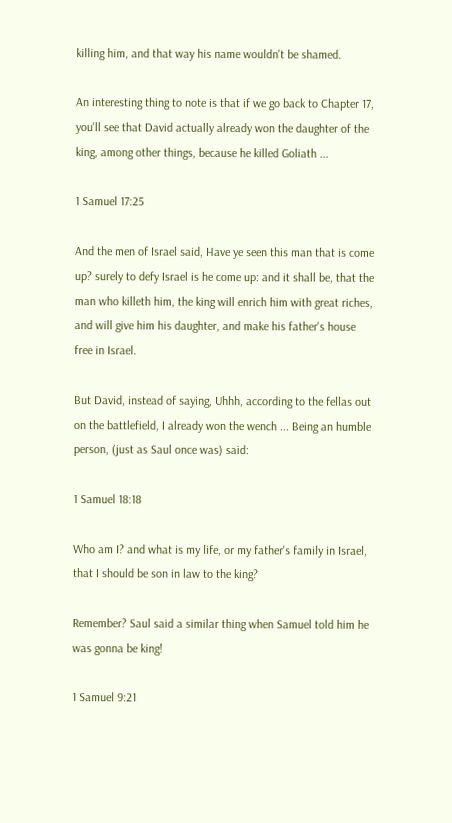killing him, and that way his name wouldn't be shamed.

An interesting thing to note is that if we go back to Chapter 17, you'll see that David actually already won the daughter of the king, among other things, because he killed Goliath ...

1 Samuel 17:25

And the men of Israel said, Have ye seen this man that is come up? surely to defy Israel is he come up: and it shall be, that the man who killeth him, the king will enrich him with great riches, and will give him his daughter, and make his father's house free in Israel.

But David, instead of saying, Uhhh, according to the fellas out on the battlefield, I already won the wench ... Being an humble person, (just as Saul once was) said:

1 Samuel 18:18

Who am I? and what is my life, or my father's family in Israel, that I should be son in law to the king?

Remember? Saul said a similar thing when Samuel told him he was gonna be king!

1 Samuel 9:21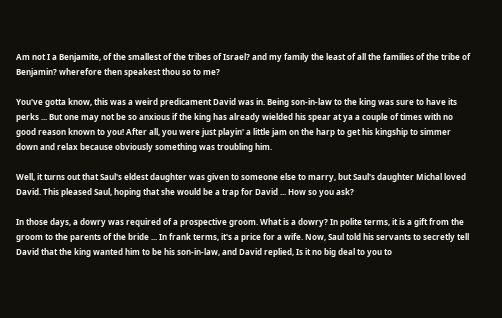Am not I a Benjamite, of the smallest of the tribes of Israel? and my family the least of all the families of the tribe of Benjamin? wherefore then speakest thou so to me?

You've gotta know, this was a weird predicament David was in. Being son-in-law to the king was sure to have its perks ... But one may not be so anxious if the king has already wielded his spear at ya a couple of times with no good reason known to you! After all, you were just playin' a little jam on the harp to get his kingship to simmer down and relax because obviously something was troubling him.

Well, it turns out that Saul's eldest daughter was given to someone else to marry, but Saul's daughter Michal loved David. This pleased Saul, hoping that she would be a trap for David ... How so you ask?

In those days, a dowry was required of a prospective groom. What is a dowry? In polite terms, it is a gift from the groom to the parents of the bride ... In frank terms, it's a price for a wife. Now, Saul told his servants to secretly tell David that the king wanted him to be his son-in-law, and David replied, Is it no big deal to you to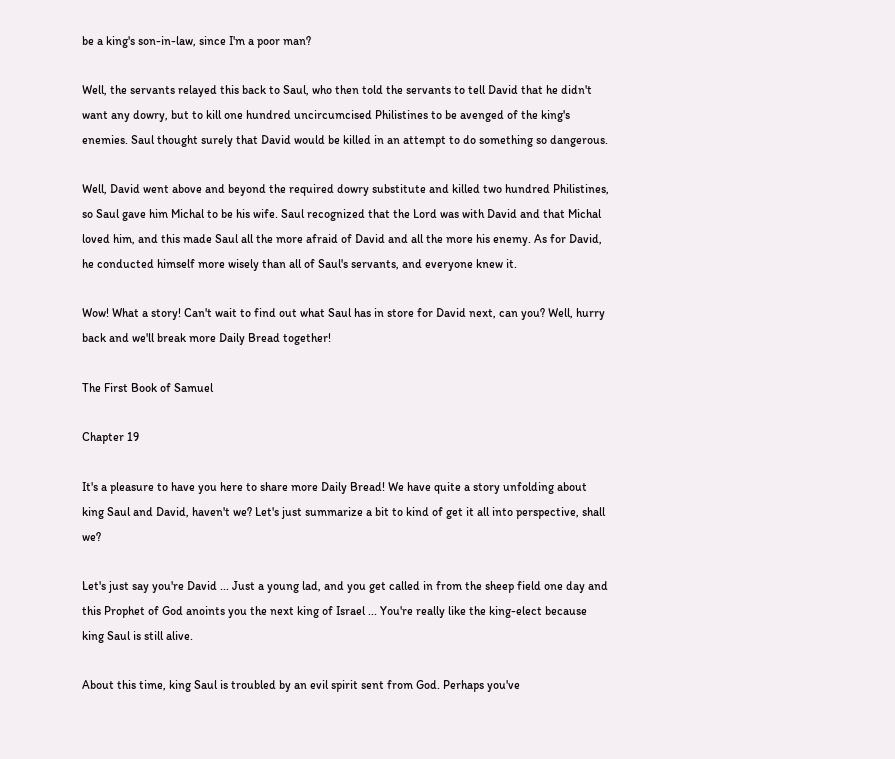be a king's son-in-law, since I'm a poor man?

Well, the servants relayed this back to Saul, who then told the servants to tell David that he didn't want any dowry, but to kill one hundred uncircumcised Philistines to be avenged of the king's enemies. Saul thought surely that David would be killed in an attempt to do something so dangerous.

Well, David went above and beyond the required dowry substitute and killed two hundred Philistines, so Saul gave him Michal to be his wife. Saul recognized that the Lord was with David and that Michal loved him, and this made Saul all the more afraid of David and all the more his enemy. As for David, he conducted himself more wisely than all of Saul's servants, and everyone knew it.

Wow! What a story! Can't wait to find out what Saul has in store for David next, can you? Well, hurry back and we'll break more Daily Bread together!

The First Book of Samuel

Chapter 19

It's a pleasure to have you here to share more Daily Bread! We have quite a story unfolding about king Saul and David, haven't we? Let's just summarize a bit to kind of get it all into perspective, shall we?

Let's just say you're David ... Just a young lad, and you get called in from the sheep field one day and this Prophet of God anoints you the next king of Israel ... You're really like the king-elect because king Saul is still alive.

About this time, king Saul is troubled by an evil spirit sent from God. Perhaps you've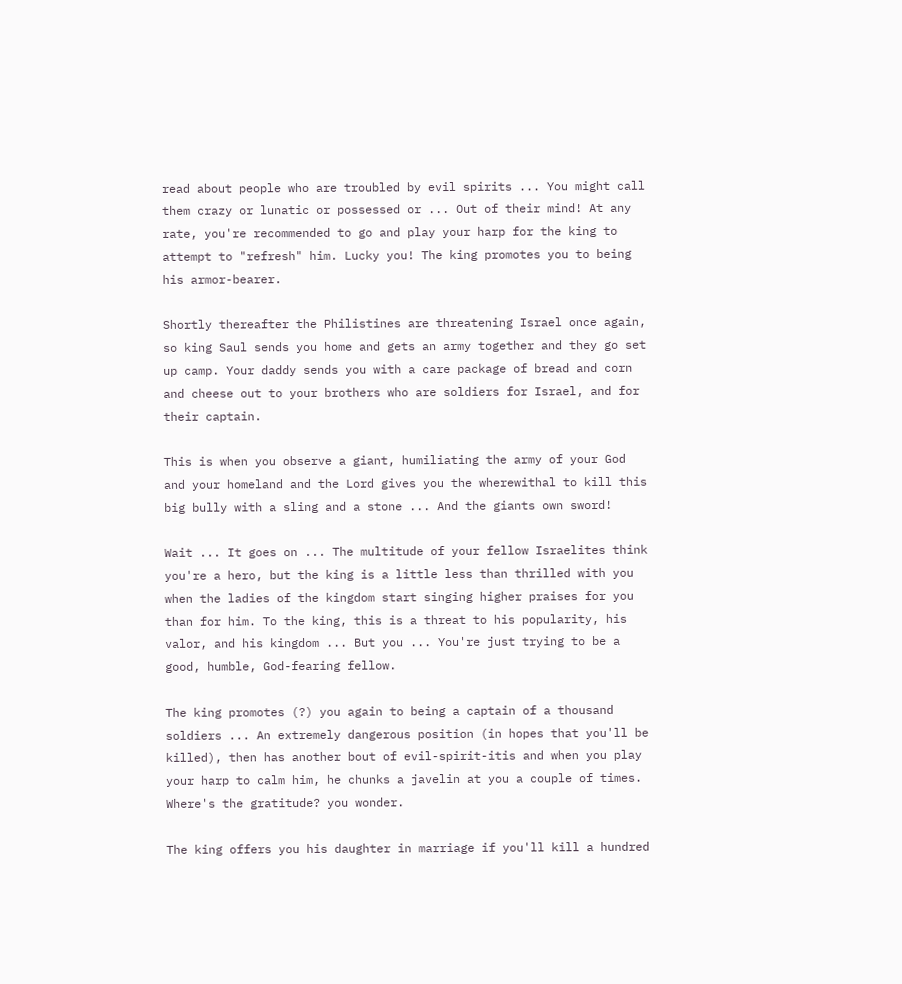read about people who are troubled by evil spirits ... You might call them crazy or lunatic or possessed or ... Out of their mind! At any rate, you're recommended to go and play your harp for the king to attempt to "refresh" him. Lucky you! The king promotes you to being his armor-bearer.

Shortly thereafter the Philistines are threatening Israel once again, so king Saul sends you home and gets an army together and they go set up camp. Your daddy sends you with a care package of bread and corn and cheese out to your brothers who are soldiers for Israel, and for their captain.

This is when you observe a giant, humiliating the army of your God and your homeland and the Lord gives you the wherewithal to kill this big bully with a sling and a stone ... And the giants own sword!

Wait ... It goes on ... The multitude of your fellow Israelites think you're a hero, but the king is a little less than thrilled with you when the ladies of the kingdom start singing higher praises for you than for him. To the king, this is a threat to his popularity, his valor, and his kingdom ... But you ... You're just trying to be a good, humble, God-fearing fellow.

The king promotes (?) you again to being a captain of a thousand soldiers ... An extremely dangerous position (in hopes that you'll be killed), then has another bout of evil-spirit-itis and when you play your harp to calm him, he chunks a javelin at you a couple of times. Where's the gratitude? you wonder.

The king offers you his daughter in marriage if you'll kill a hundred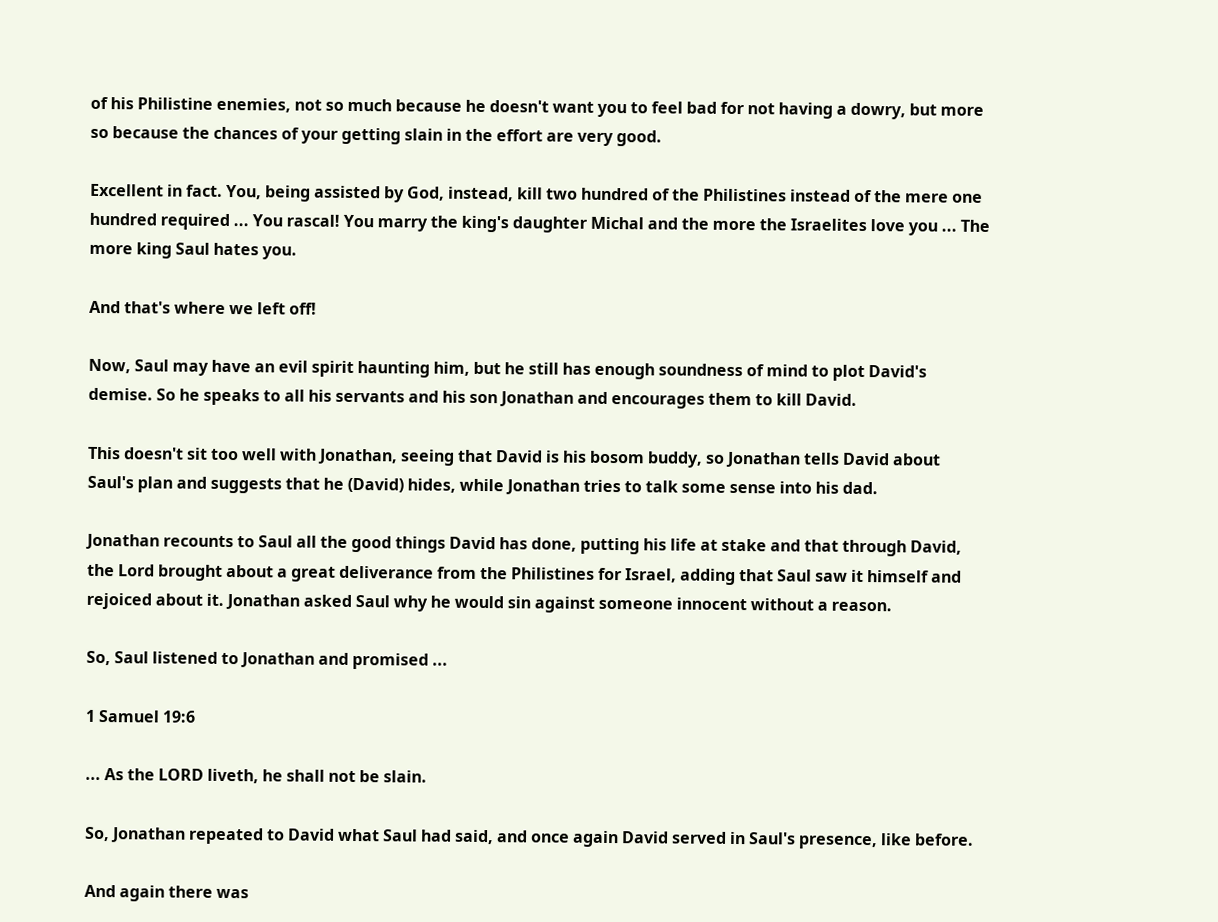of his Philistine enemies, not so much because he doesn't want you to feel bad for not having a dowry, but more so because the chances of your getting slain in the effort are very good.

Excellent in fact. You, being assisted by God, instead, kill two hundred of the Philistines instead of the mere one hundred required ... You rascal! You marry the king's daughter Michal and the more the Israelites love you ... The more king Saul hates you.

And that's where we left off!

Now, Saul may have an evil spirit haunting him, but he still has enough soundness of mind to plot David's demise. So he speaks to all his servants and his son Jonathan and encourages them to kill David.

This doesn't sit too well with Jonathan, seeing that David is his bosom buddy, so Jonathan tells David about Saul's plan and suggests that he (David) hides, while Jonathan tries to talk some sense into his dad.

Jonathan recounts to Saul all the good things David has done, putting his life at stake and that through David, the Lord brought about a great deliverance from the Philistines for Israel, adding that Saul saw it himself and rejoiced about it. Jonathan asked Saul why he would sin against someone innocent without a reason.

So, Saul listened to Jonathan and promised ...

1 Samuel 19:6

... As the LORD liveth, he shall not be slain.

So, Jonathan repeated to David what Saul had said, and once again David served in Saul's presence, like before.

And again there was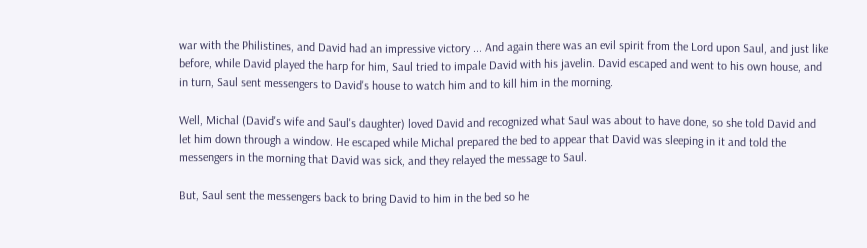war with the Philistines, and David had an impressive victory ... And again there was an evil spirit from the Lord upon Saul, and just like before, while David played the harp for him, Saul tried to impale David with his javelin. David escaped and went to his own house, and in turn, Saul sent messengers to David's house to watch him and to kill him in the morning.

Well, Michal (David's wife and Saul's daughter) loved David and recognized what Saul was about to have done, so she told David and let him down through a window. He escaped while Michal prepared the bed to appear that David was sleeping in it and told the messengers in the morning that David was sick, and they relayed the message to Saul.

But, Saul sent the messengers back to bring David to him in the bed so he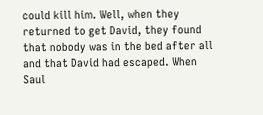could kill him. Well, when they returned to get David, they found that nobody was in the bed after all and that David had escaped. When Saul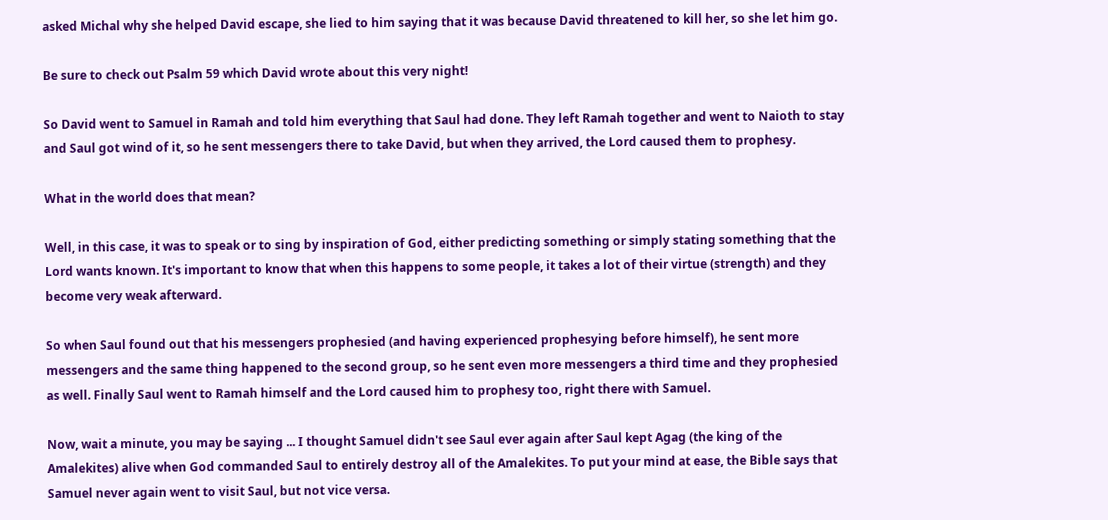asked Michal why she helped David escape, she lied to him saying that it was because David threatened to kill her, so she let him go.

Be sure to check out Psalm 59 which David wrote about this very night!

So David went to Samuel in Ramah and told him everything that Saul had done. They left Ramah together and went to Naioth to stay and Saul got wind of it, so he sent messengers there to take David, but when they arrived, the Lord caused them to prophesy.

What in the world does that mean?

Well, in this case, it was to speak or to sing by inspiration of God, either predicting something or simply stating something that the Lord wants known. It's important to know that when this happens to some people, it takes a lot of their virtue (strength) and they become very weak afterward.

So when Saul found out that his messengers prophesied (and having experienced prophesying before himself), he sent more messengers and the same thing happened to the second group, so he sent even more messengers a third time and they prophesied as well. Finally Saul went to Ramah himself and the Lord caused him to prophesy too, right there with Samuel.

Now, wait a minute, you may be saying ... I thought Samuel didn't see Saul ever again after Saul kept Agag (the king of the Amalekites) alive when God commanded Saul to entirely destroy all of the Amalekites. To put your mind at ease, the Bible says that Samuel never again went to visit Saul, but not vice versa.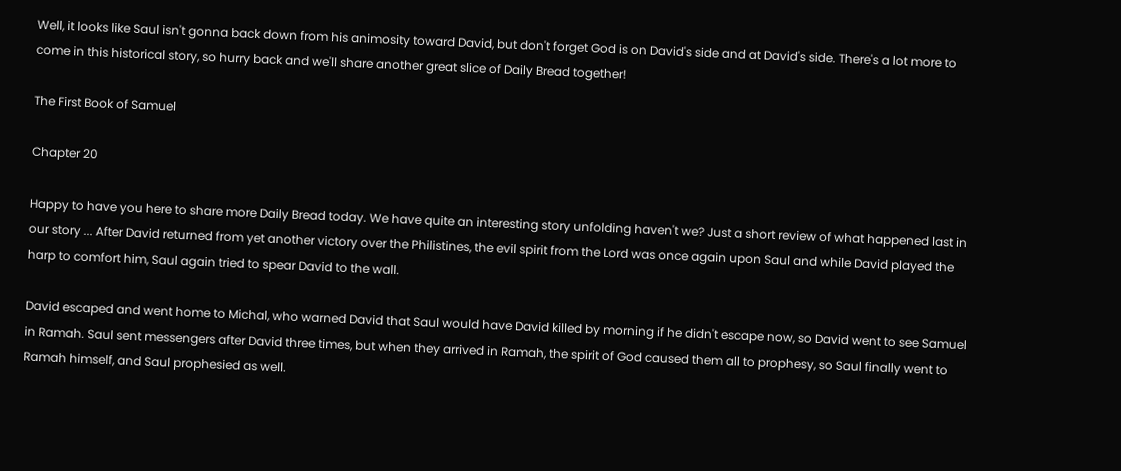Well, it looks like Saul isn't gonna back down from his animosity toward David, but don't forget God is on David's side and at David's side. There's a lot more to come in this historical story, so hurry back and we'll share another great slice of Daily Bread together!

The First Book of Samuel

Chapter 20

Happy to have you here to share more Daily Bread today. We have quite an interesting story unfolding haven't we? Just a short review of what happened last in our story ... After David returned from yet another victory over the Philistines, the evil spirit from the Lord was once again upon Saul and while David played the harp to comfort him, Saul again tried to spear David to the wall.

David escaped and went home to Michal, who warned David that Saul would have David killed by morning if he didn't escape now, so David went to see Samuel in Ramah. Saul sent messengers after David three times, but when they arrived in Ramah, the spirit of God caused them all to prophesy, so Saul finally went to Ramah himself, and Saul prophesied as well.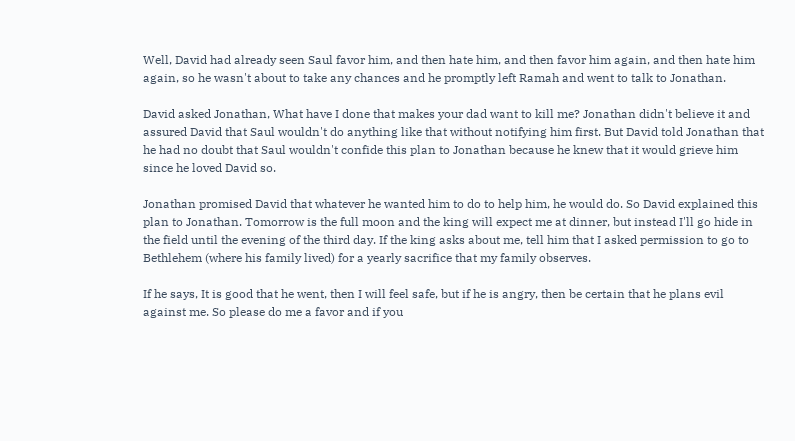Well, David had already seen Saul favor him, and then hate him, and then favor him again, and then hate him again, so he wasn't about to take any chances and he promptly left Ramah and went to talk to Jonathan.

David asked Jonathan, What have I done that makes your dad want to kill me? Jonathan didn't believe it and assured David that Saul wouldn't do anything like that without notifying him first. But David told Jonathan that he had no doubt that Saul wouldn't confide this plan to Jonathan because he knew that it would grieve him since he loved David so.

Jonathan promised David that whatever he wanted him to do to help him, he would do. So David explained this plan to Jonathan. Tomorrow is the full moon and the king will expect me at dinner, but instead I'll go hide in the field until the evening of the third day. If the king asks about me, tell him that I asked permission to go to Bethlehem (where his family lived) for a yearly sacrifice that my family observes.

If he says, It is good that he went, then I will feel safe, but if he is angry, then be certain that he plans evil against me. So please do me a favor and if you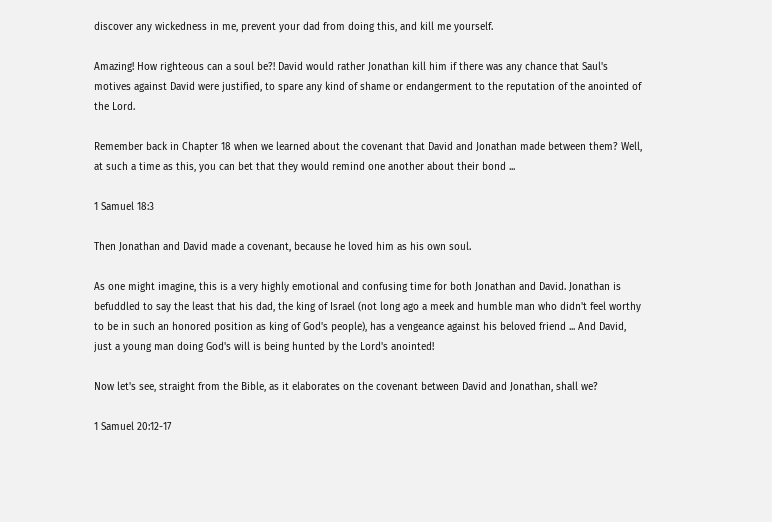discover any wickedness in me, prevent your dad from doing this, and kill me yourself.

Amazing! How righteous can a soul be?! David would rather Jonathan kill him if there was any chance that Saul's motives against David were justified, to spare any kind of shame or endangerment to the reputation of the anointed of the Lord.

Remember back in Chapter 18 when we learned about the covenant that David and Jonathan made between them? Well, at such a time as this, you can bet that they would remind one another about their bond ...

1 Samuel 18:3

Then Jonathan and David made a covenant, because he loved him as his own soul.

As one might imagine, this is a very highly emotional and confusing time for both Jonathan and David. Jonathan is befuddled to say the least that his dad, the king of Israel (not long ago a meek and humble man who didn't feel worthy to be in such an honored position as king of God's people), has a vengeance against his beloved friend ... And David, just a young man doing God's will is being hunted by the Lord's anointed!

Now let's see, straight from the Bible, as it elaborates on the covenant between David and Jonathan, shall we?

1 Samuel 20:12-17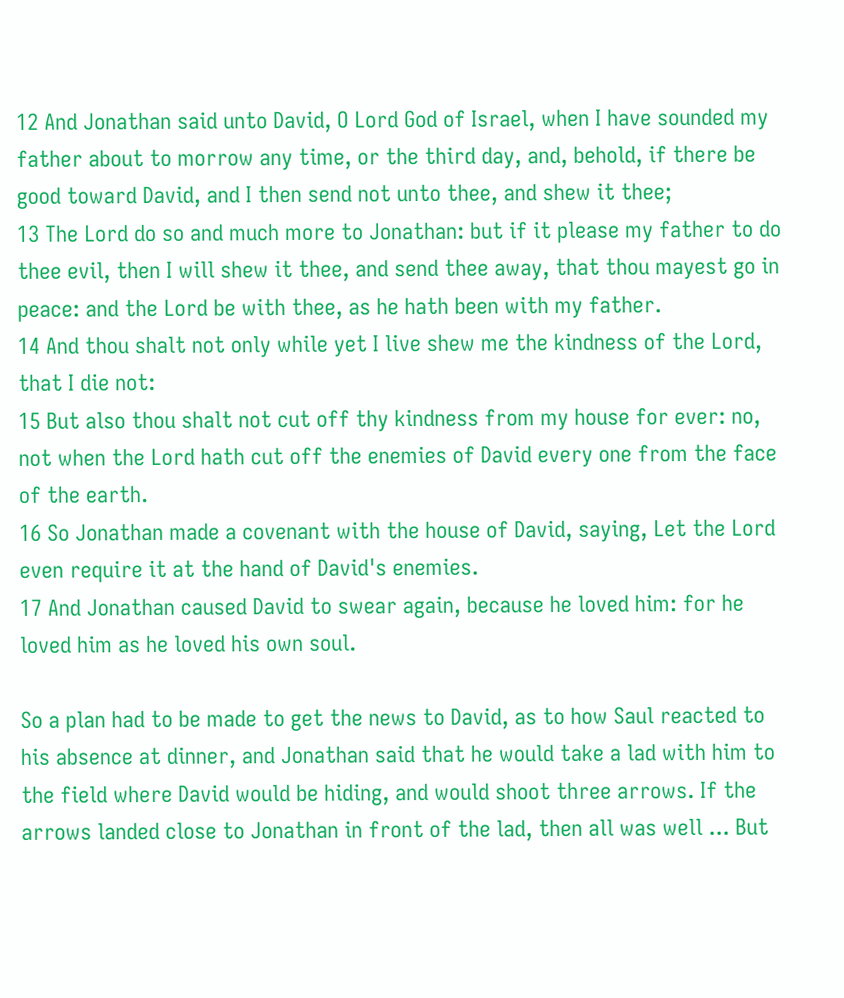12 And Jonathan said unto David, O Lord God of Israel, when I have sounded my father about to morrow any time, or the third day, and, behold, if there be good toward David, and I then send not unto thee, and shew it thee;
13 The Lord do so and much more to Jonathan: but if it please my father to do thee evil, then I will shew it thee, and send thee away, that thou mayest go in peace: and the Lord be with thee, as he hath been with my father.
14 And thou shalt not only while yet I live shew me the kindness of the Lord, that I die not:
15 But also thou shalt not cut off thy kindness from my house for ever: no, not when the Lord hath cut off the enemies of David every one from the face of the earth.
16 So Jonathan made a covenant with the house of David, saying, Let the Lord even require it at the hand of David's enemies.
17 And Jonathan caused David to swear again, because he loved him: for he loved him as he loved his own soul.

So a plan had to be made to get the news to David, as to how Saul reacted to his absence at dinner, and Jonathan said that he would take a lad with him to the field where David would be hiding, and would shoot three arrows. If the arrows landed close to Jonathan in front of the lad, then all was well ... But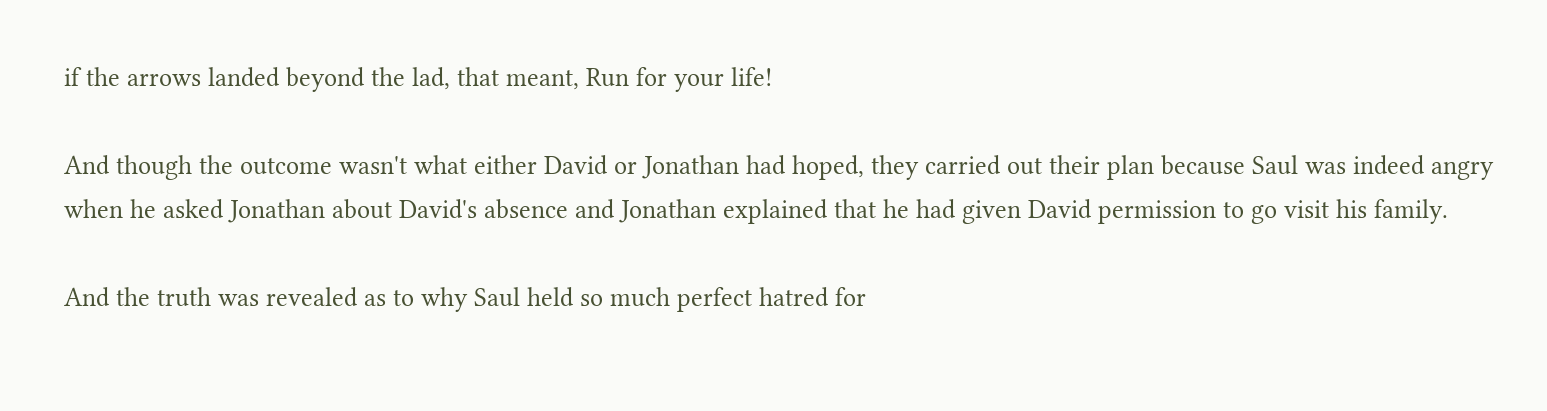if the arrows landed beyond the lad, that meant, Run for your life!

And though the outcome wasn't what either David or Jonathan had hoped, they carried out their plan because Saul was indeed angry when he asked Jonathan about David's absence and Jonathan explained that he had given David permission to go visit his family.

And the truth was revealed as to why Saul held so much perfect hatred for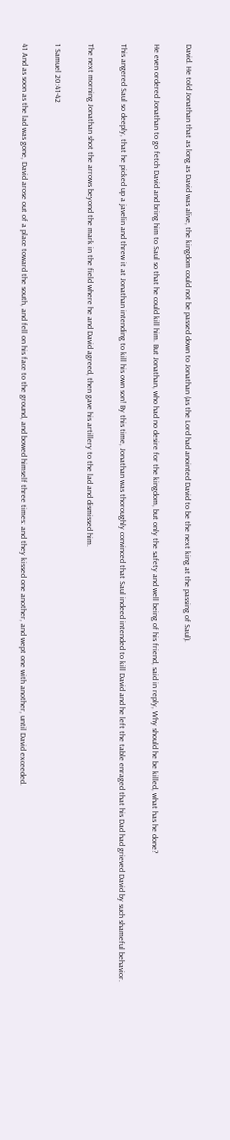David. He told Jonathan that as long as David was alive, the kingdom could not be passed down to Jonathan (as the Lord had anointed David to be the next king at the passing of Saul).

He even ordered Jonathan to go fetch David and bring him to Saul so that he could kill him. But Jonathan, who had no desire for the kingdom, but only the safety and well being of his friend, said in reply, Why should he be killed, what has he done?

This angered Saul so deeply, that he picked up a javelin and threw it at Jonathan intending to kill his own son! By this time, Jonathan was thoroughly convinced that Saul indeed intended to kill David and he left the table enraged that his Dad had grieved David by such shameful behavior.

The next morning Jonathan shot the arrows beyond the mark in the field where he and David agreed, then gave his artillery to the lad and dismissed him.

1 Samuel 20:41-42

41 And as soon as the lad was gone, David arose out of a place toward the south, and fell on his face to the ground, and bowed himself three times: and they kissed one another, and wept one with another, until David exceeded.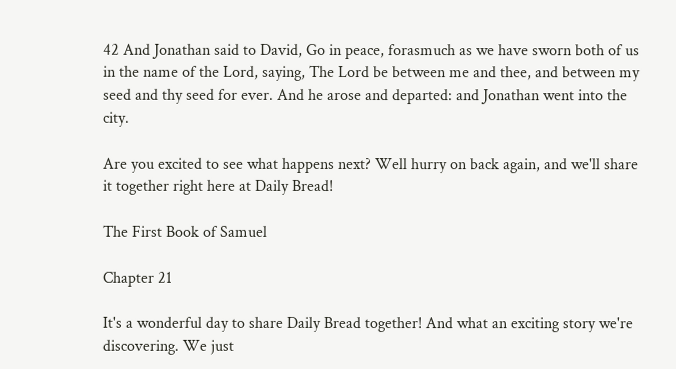42 And Jonathan said to David, Go in peace, forasmuch as we have sworn both of us in the name of the Lord, saying, The Lord be between me and thee, and between my seed and thy seed for ever. And he arose and departed: and Jonathan went into the city.

Are you excited to see what happens next? Well hurry on back again, and we'll share it together right here at Daily Bread!

The First Book of Samuel

Chapter 21

It's a wonderful day to share Daily Bread together! And what an exciting story we're discovering. We just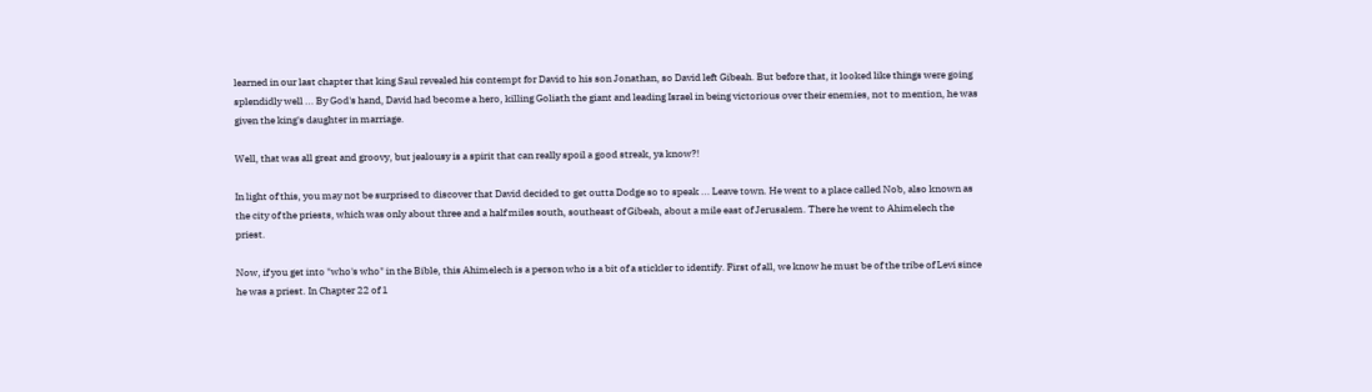learned in our last chapter that king Saul revealed his contempt for David to his son Jonathan, so David left Gibeah. But before that, it looked like things were going splendidly well ... By God's hand, David had become a hero, killing Goliath the giant and leading Israel in being victorious over their enemies, not to mention, he was given the king's daughter in marriage.

Well, that was all great and groovy, but jealousy is a spirit that can really spoil a good streak, ya know?!

In light of this, you may not be surprised to discover that David decided to get outta Dodge so to speak ... Leave town. He went to a place called Nob, also known as the city of the priests, which was only about three and a half miles south, southeast of Gibeah, about a mile east of Jerusalem. There he went to Ahimelech the priest.

Now, if you get into "who's who" in the Bible, this Ahimelech is a person who is a bit of a stickler to identify. First of all, we know he must be of the tribe of Levi since he was a priest. In Chapter 22 of 1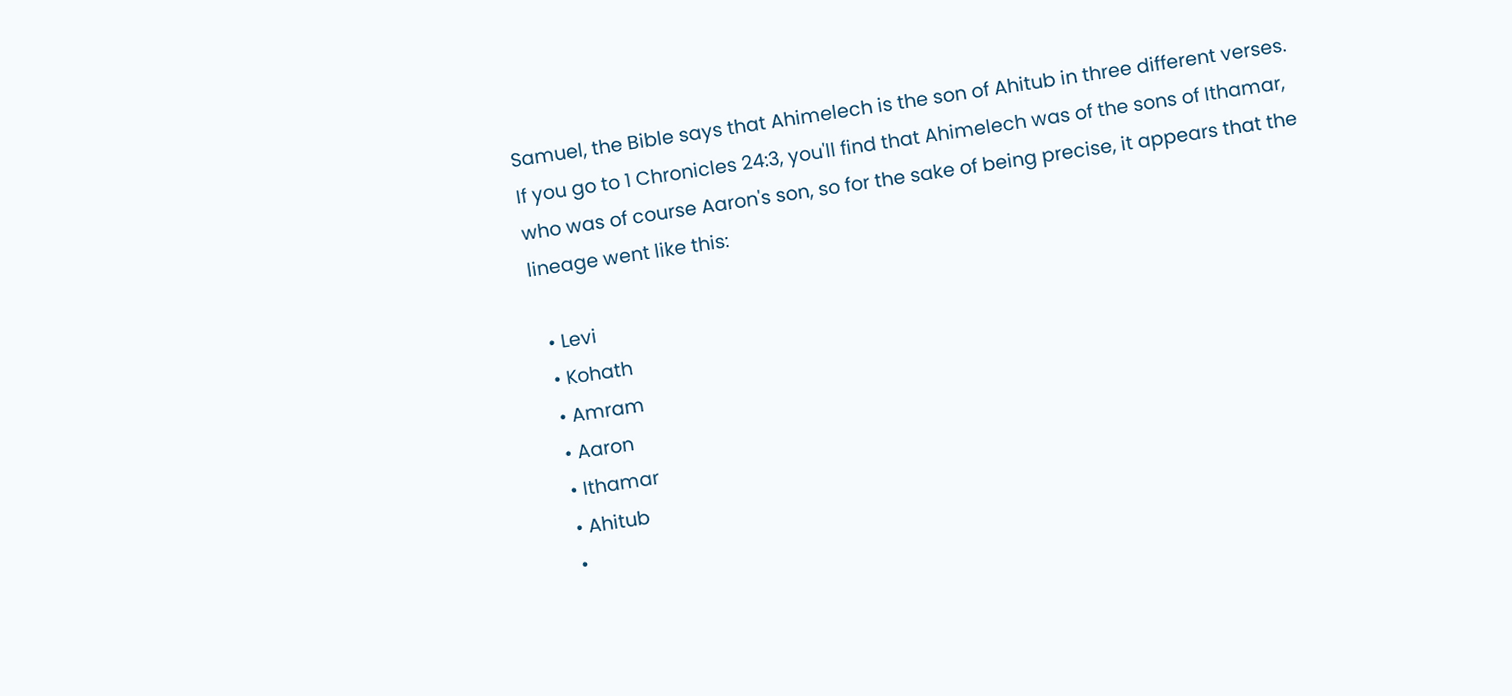Samuel, the Bible says that Ahimelech is the son of Ahitub in three different verses. If you go to 1 Chronicles 24:3, you'll find that Ahimelech was of the sons of Ithamar, who was of course Aaron's son, so for the sake of being precise, it appears that the lineage went like this:

  • Levi
  • Kohath
  • Amram
  • Aaron
  • Ithamar
  • Ahitub
  •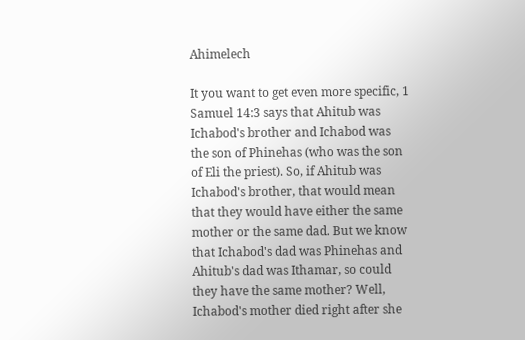Ahimelech

It you want to get even more specific, 1 Samuel 14:3 says that Ahitub was Ichabod's brother and Ichabod was the son of Phinehas (who was the son of Eli the priest). So, if Ahitub was Ichabod's brother, that would mean that they would have either the same mother or the same dad. But we know that Ichabod's dad was Phinehas and Ahitub's dad was Ithamar, so could they have the same mother? Well, Ichabod's mother died right after she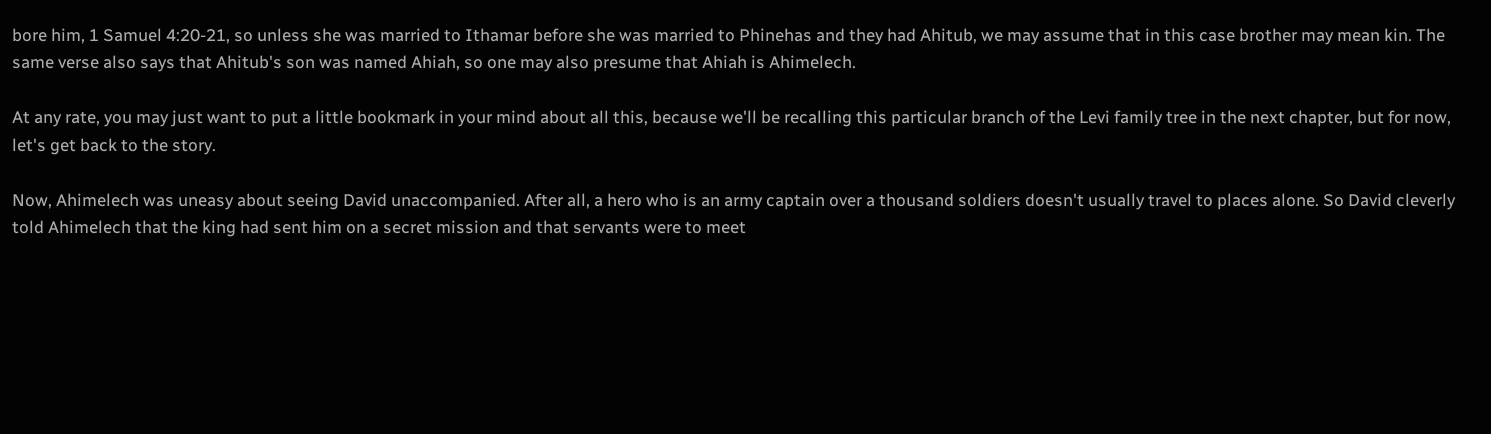bore him, 1 Samuel 4:20-21, so unless she was married to Ithamar before she was married to Phinehas and they had Ahitub, we may assume that in this case brother may mean kin. The same verse also says that Ahitub's son was named Ahiah, so one may also presume that Ahiah is Ahimelech.

At any rate, you may just want to put a little bookmark in your mind about all this, because we'll be recalling this particular branch of the Levi family tree in the next chapter, but for now, let's get back to the story.

Now, Ahimelech was uneasy about seeing David unaccompanied. After all, a hero who is an army captain over a thousand soldiers doesn't usually travel to places alone. So David cleverly told Ahimelech that the king had sent him on a secret mission and that servants were to meet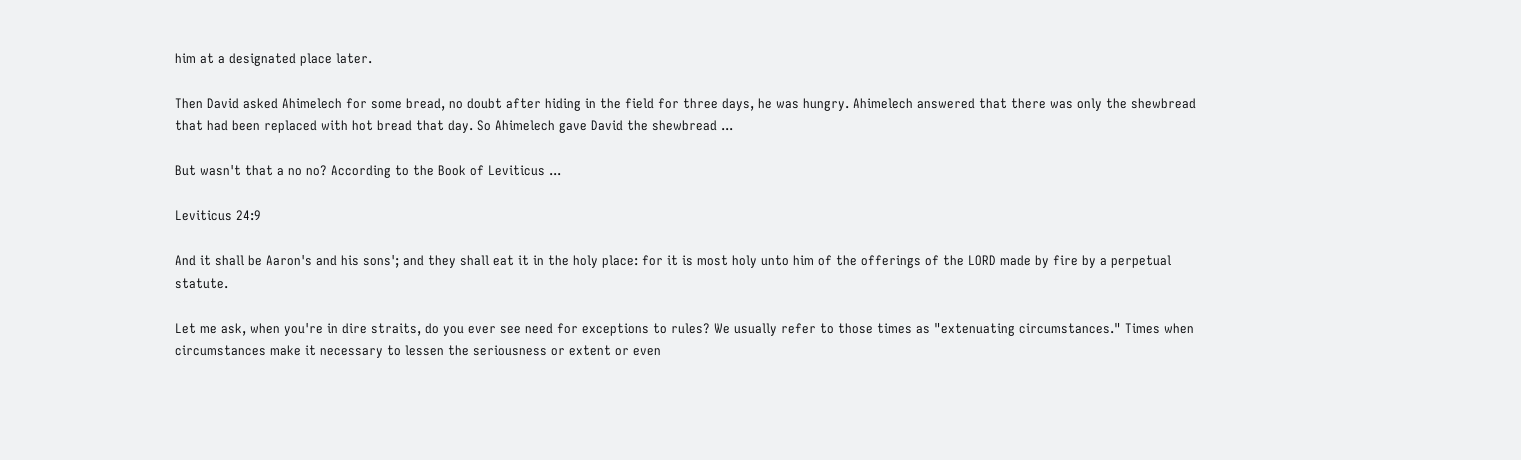him at a designated place later.

Then David asked Ahimelech for some bread, no doubt after hiding in the field for three days, he was hungry. Ahimelech answered that there was only the shewbread that had been replaced with hot bread that day. So Ahimelech gave David the shewbread ...

But wasn't that a no no? According to the Book of Leviticus ...

Leviticus 24:9

And it shall be Aaron's and his sons'; and they shall eat it in the holy place: for it is most holy unto him of the offerings of the LORD made by fire by a perpetual statute.

Let me ask, when you're in dire straits, do you ever see need for exceptions to rules? We usually refer to those times as "extenuating circumstances." Times when circumstances make it necessary to lessen the seriousness or extent or even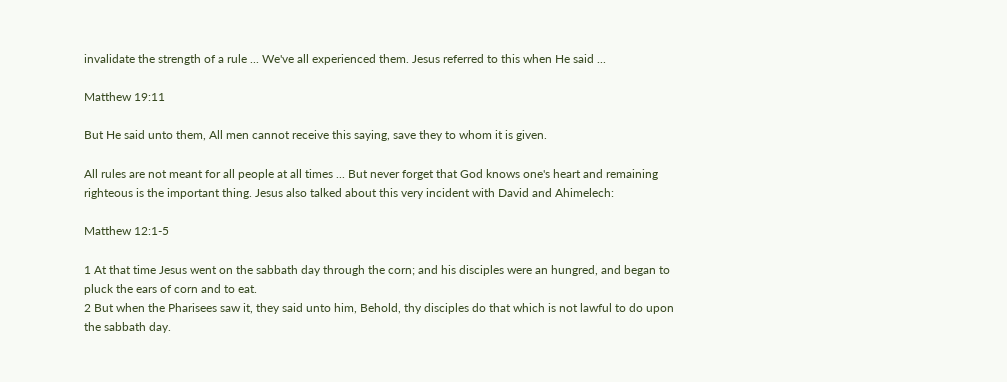invalidate the strength of a rule ... We've all experienced them. Jesus referred to this when He said ...

Matthew 19:11

But He said unto them, All men cannot receive this saying, save they to whom it is given.

All rules are not meant for all people at all times ... But never forget that God knows one's heart and remaining righteous is the important thing. Jesus also talked about this very incident with David and Ahimelech:

Matthew 12:1-5

1 At that time Jesus went on the sabbath day through the corn; and his disciples were an hungred, and began to pluck the ears of corn and to eat.
2 But when the Pharisees saw it, they said unto him, Behold, thy disciples do that which is not lawful to do upon the sabbath day.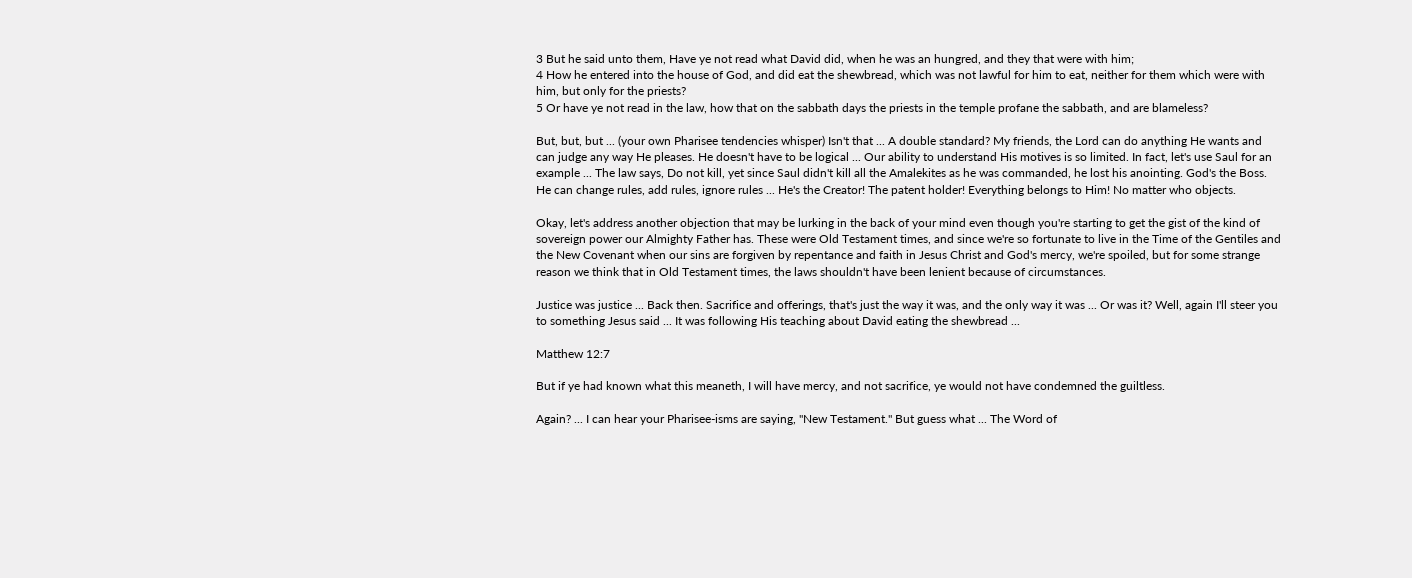3 But he said unto them, Have ye not read what David did, when he was an hungred, and they that were with him;
4 How he entered into the house of God, and did eat the shewbread, which was not lawful for him to eat, neither for them which were with him, but only for the priests?
5 Or have ye not read in the law, how that on the sabbath days the priests in the temple profane the sabbath, and are blameless?

But, but, but ... (your own Pharisee tendencies whisper) Isn't that ... A double standard? My friends, the Lord can do anything He wants and can judge any way He pleases. He doesn't have to be logical ... Our ability to understand His motives is so limited. In fact, let's use Saul for an example ... The law says, Do not kill, yet since Saul didn't kill all the Amalekites as he was commanded, he lost his anointing. God's the Boss. He can change rules, add rules, ignore rules ... He's the Creator! The patent holder! Everything belongs to Him! No matter who objects.

Okay, let's address another objection that may be lurking in the back of your mind even though you're starting to get the gist of the kind of sovereign power our Almighty Father has. These were Old Testament times, and since we're so fortunate to live in the Time of the Gentiles and the New Covenant when our sins are forgiven by repentance and faith in Jesus Christ and God's mercy, we're spoiled, but for some strange reason we think that in Old Testament times, the laws shouldn't have been lenient because of circumstances.

Justice was justice ... Back then. Sacrifice and offerings, that's just the way it was, and the only way it was ... Or was it? Well, again I'll steer you to something Jesus said ... It was following His teaching about David eating the shewbread ...

Matthew 12:7

But if ye had known what this meaneth, I will have mercy, and not sacrifice, ye would not have condemned the guiltless.

Again? ... I can hear your Pharisee-isms are saying, "New Testament." But guess what ... The Word of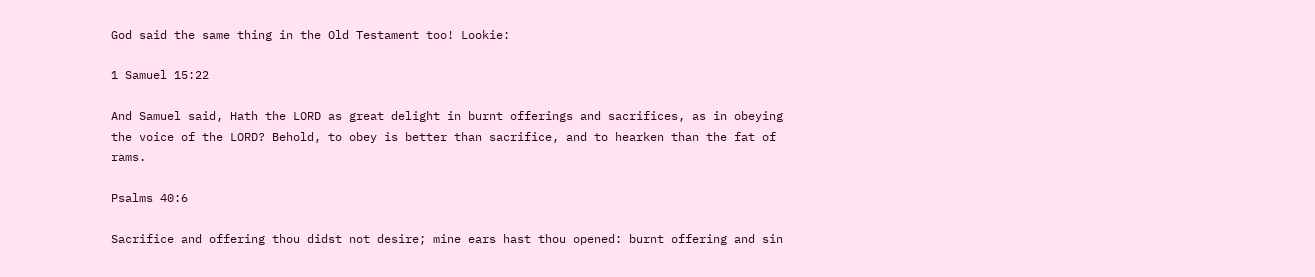God said the same thing in the Old Testament too! Lookie:

1 Samuel 15:22

And Samuel said, Hath the LORD as great delight in burnt offerings and sacrifices, as in obeying the voice of the LORD? Behold, to obey is better than sacrifice, and to hearken than the fat of rams.

Psalms 40:6

Sacrifice and offering thou didst not desire; mine ears hast thou opened: burnt offering and sin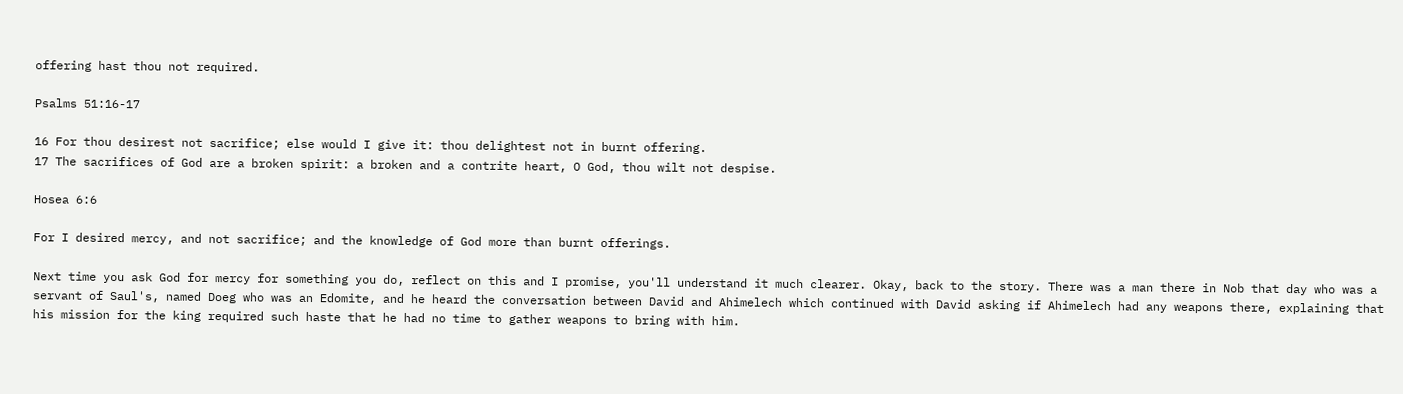offering hast thou not required.

Psalms 51:16-17

16 For thou desirest not sacrifice; else would I give it: thou delightest not in burnt offering.
17 The sacrifices of God are a broken spirit: a broken and a contrite heart, O God, thou wilt not despise.

Hosea 6:6

For I desired mercy, and not sacrifice; and the knowledge of God more than burnt offerings.

Next time you ask God for mercy for something you do, reflect on this and I promise, you'll understand it much clearer. Okay, back to the story. There was a man there in Nob that day who was a servant of Saul's, named Doeg who was an Edomite, and he heard the conversation between David and Ahimelech which continued with David asking if Ahimelech had any weapons there, explaining that his mission for the king required such haste that he had no time to gather weapons to bring with him.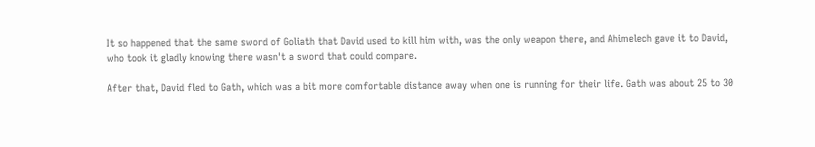It so happened that the same sword of Goliath that David used to kill him with, was the only weapon there, and Ahimelech gave it to David, who took it gladly knowing there wasn't a sword that could compare.

After that, David fled to Gath, which was a bit more comfortable distance away when one is running for their life. Gath was about 25 to 30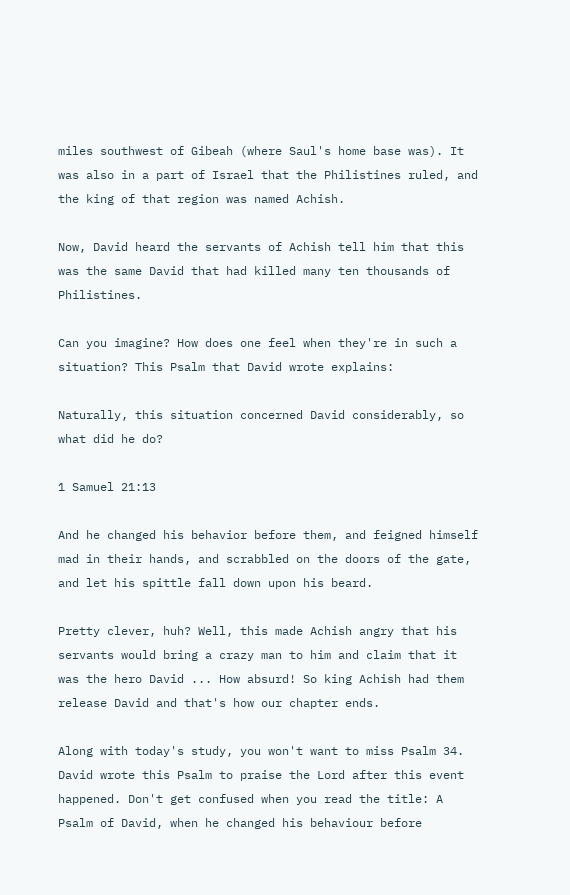miles southwest of Gibeah (where Saul's home base was). It was also in a part of Israel that the Philistines ruled, and the king of that region was named Achish.

Now, David heard the servants of Achish tell him that this was the same David that had killed many ten thousands of Philistines.

Can you imagine? How does one feel when they're in such a situation? This Psalm that David wrote explains:

Naturally, this situation concerned David considerably, so what did he do?

1 Samuel 21:13

And he changed his behavior before them, and feigned himself mad in their hands, and scrabbled on the doors of the gate, and let his spittle fall down upon his beard.

Pretty clever, huh? Well, this made Achish angry that his servants would bring a crazy man to him and claim that it was the hero David ... How absurd! So king Achish had them release David and that's how our chapter ends.

Along with today's study, you won't want to miss Psalm 34. David wrote this Psalm to praise the Lord after this event happened. Don't get confused when you read the title: A Psalm of David, when he changed his behaviour before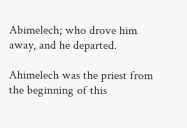Abimelech; who drove him away, and he departed.

Ahimelech was the priest from the beginning of this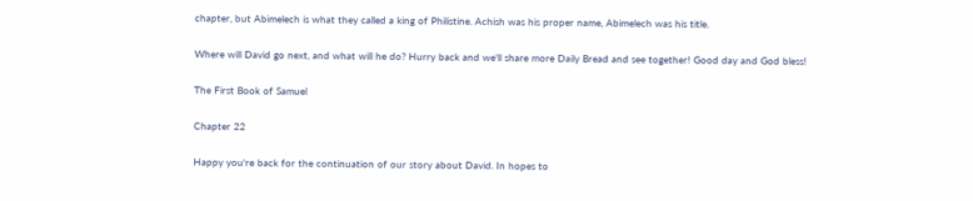chapter, but Abimelech is what they called a king of Philistine. Achish was his proper name, Abimelech was his title.

Where will David go next, and what will he do? Hurry back and we'll share more Daily Bread and see together! Good day and God bless!

The First Book of Samuel

Chapter 22

Happy you're back for the continuation of our story about David. In hopes to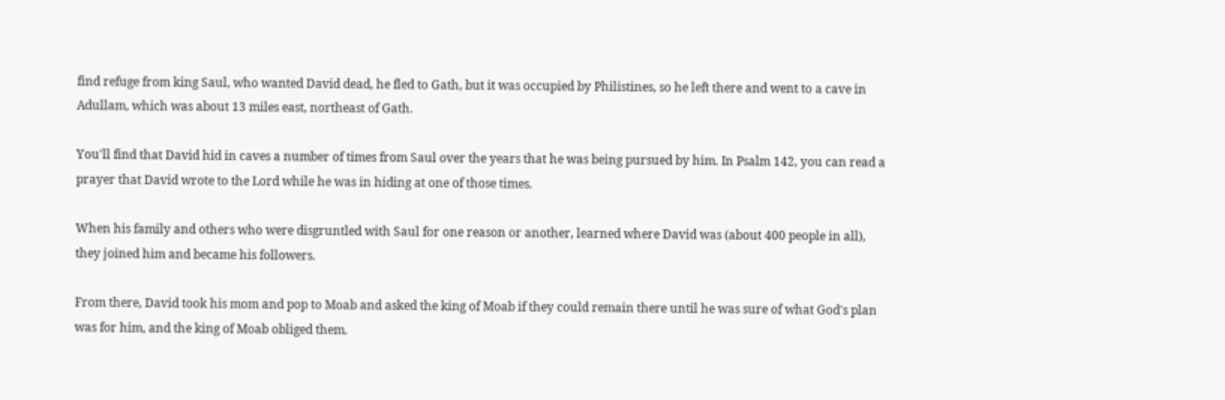find refuge from king Saul, who wanted David dead, he fled to Gath, but it was occupied by Philistines, so he left there and went to a cave in Adullam, which was about 13 miles east, northeast of Gath.

You'll find that David hid in caves a number of times from Saul over the years that he was being pursued by him. In Psalm 142, you can read a prayer that David wrote to the Lord while he was in hiding at one of those times.

When his family and others who were disgruntled with Saul for one reason or another, learned where David was (about 400 people in all), they joined him and became his followers.

From there, David took his mom and pop to Moab and asked the king of Moab if they could remain there until he was sure of what God's plan was for him, and the king of Moab obliged them.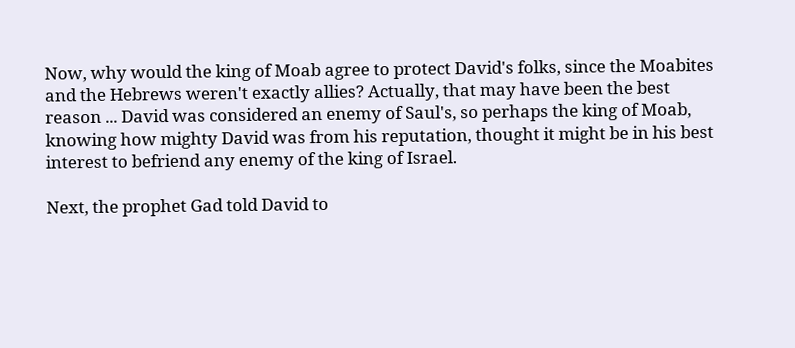Now, why would the king of Moab agree to protect David's folks, since the Moabites and the Hebrews weren't exactly allies? Actually, that may have been the best reason ... David was considered an enemy of Saul's, so perhaps the king of Moab, knowing how mighty David was from his reputation, thought it might be in his best interest to befriend any enemy of the king of Israel.

Next, the prophet Gad told David to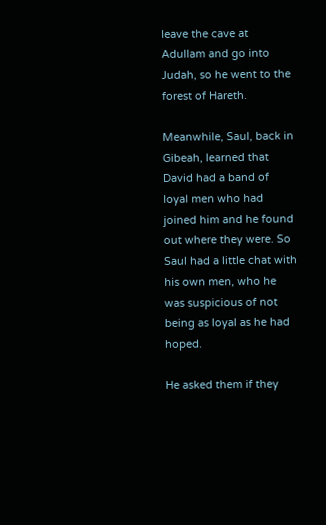leave the cave at Adullam and go into Judah, so he went to the forest of Hareth.

Meanwhile, Saul, back in Gibeah, learned that David had a band of loyal men who had joined him and he found out where they were. So Saul had a little chat with his own men, who he was suspicious of not being as loyal as he had hoped.

He asked them if they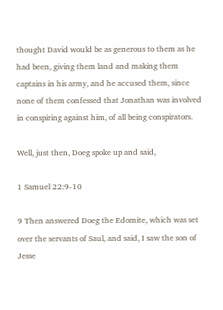thought David would be as generous to them as he had been, giving them land and making them captains in his army, and he accused them, since none of them confessed that Jonathan was involved in conspiring against him, of all being conspirators.

Well, just then, Doeg spoke up and said,

1 Samuel 22:9-10

9 Then answered Doeg the Edomite, which was set over the servants of Saul, and said, I saw the son of Jesse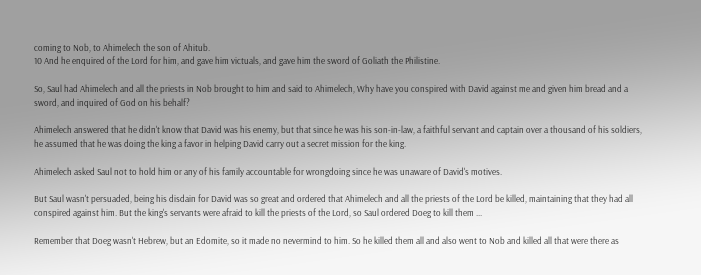coming to Nob, to Ahimelech the son of Ahitub.
10 And he enquired of the Lord for him, and gave him victuals, and gave him the sword of Goliath the Philistine.

So, Saul had Ahimelech and all the priests in Nob brought to him and said to Ahimelech, Why have you conspired with David against me and given him bread and a sword, and inquired of God on his behalf?

Ahimelech answered that he didn't know that David was his enemy, but that since he was his son-in-law, a faithful servant and captain over a thousand of his soldiers, he assumed that he was doing the king a favor in helping David carry out a secret mission for the king.

Ahimelech asked Saul not to hold him or any of his family accountable for wrongdoing since he was unaware of David's motives.

But Saul wasn't persuaded, being his disdain for David was so great and ordered that Ahimelech and all the priests of the Lord be killed, maintaining that they had all conspired against him. But the king's servants were afraid to kill the priests of the Lord, so Saul ordered Doeg to kill them ...

Remember that Doeg wasn't Hebrew, but an Edomite, so it made no nevermind to him. So he killed them all and also went to Nob and killed all that were there as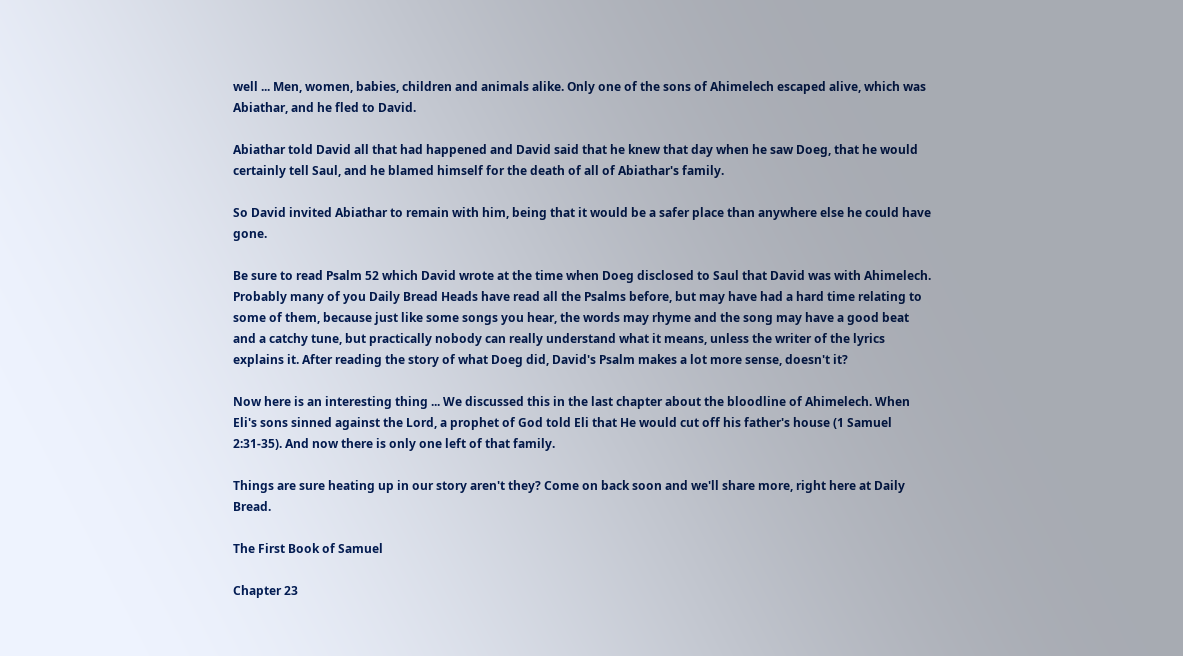well ... Men, women, babies, children and animals alike. Only one of the sons of Ahimelech escaped alive, which was Abiathar, and he fled to David.

Abiathar told David all that had happened and David said that he knew that day when he saw Doeg, that he would certainly tell Saul, and he blamed himself for the death of all of Abiathar's family.

So David invited Abiathar to remain with him, being that it would be a safer place than anywhere else he could have gone.

Be sure to read Psalm 52 which David wrote at the time when Doeg disclosed to Saul that David was with Ahimelech. Probably many of you Daily Bread Heads have read all the Psalms before, but may have had a hard time relating to some of them, because just like some songs you hear, the words may rhyme and the song may have a good beat and a catchy tune, but practically nobody can really understand what it means, unless the writer of the lyrics explains it. After reading the story of what Doeg did, David's Psalm makes a lot more sense, doesn't it?

Now here is an interesting thing ... We discussed this in the last chapter about the bloodline of Ahimelech. When Eli's sons sinned against the Lord, a prophet of God told Eli that He would cut off his father's house (1 Samuel 2:31-35). And now there is only one left of that family.

Things are sure heating up in our story aren't they? Come on back soon and we'll share more, right here at Daily Bread.

The First Book of Samuel

Chapter 23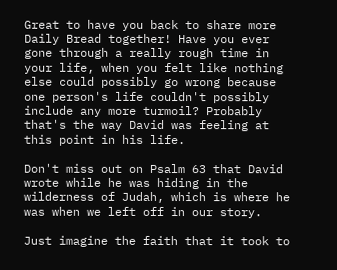Great to have you back to share more Daily Bread together! Have you ever gone through a really rough time in your life, when you felt like nothing else could possibly go wrong because one person's life couldn't possibly include any more turmoil? Probably that's the way David was feeling at this point in his life.

Don't miss out on Psalm 63 that David wrote while he was hiding in the wilderness of Judah, which is where he was when we left off in our story.

Just imagine the faith that it took to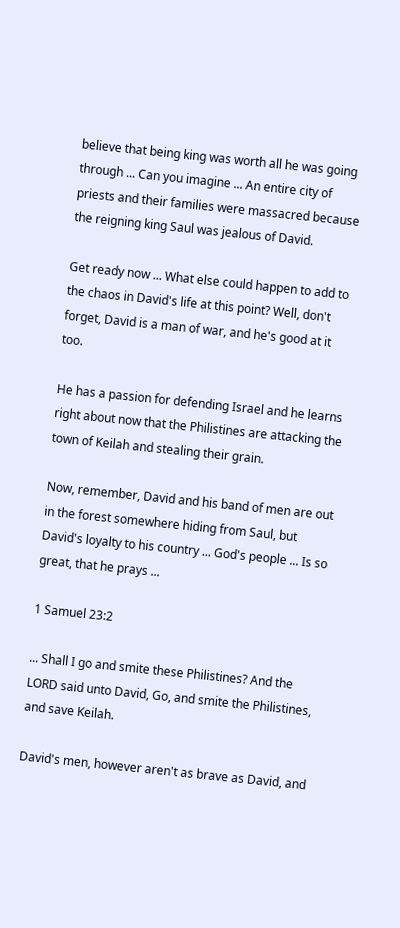believe that being king was worth all he was going through ... Can you imagine ... An entire city of priests and their families were massacred because the reigning king Saul was jealous of David.

Get ready now ... What else could happen to add to the chaos in David's life at this point? Well, don't forget, David is a man of war, and he's good at it too.

He has a passion for defending Israel and he learns right about now that the Philistines are attacking the town of Keilah and stealing their grain.

Now, remember, David and his band of men are out in the forest somewhere hiding from Saul, but David's loyalty to his country ... God's people ... Is so great, that he prays ...

1 Samuel 23:2

... Shall I go and smite these Philistines? And the LORD said unto David, Go, and smite the Philistines, and save Keilah.

David's men, however aren't as brave as David, and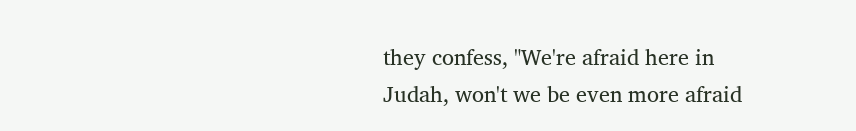they confess, "We're afraid here in Judah, won't we be even more afraid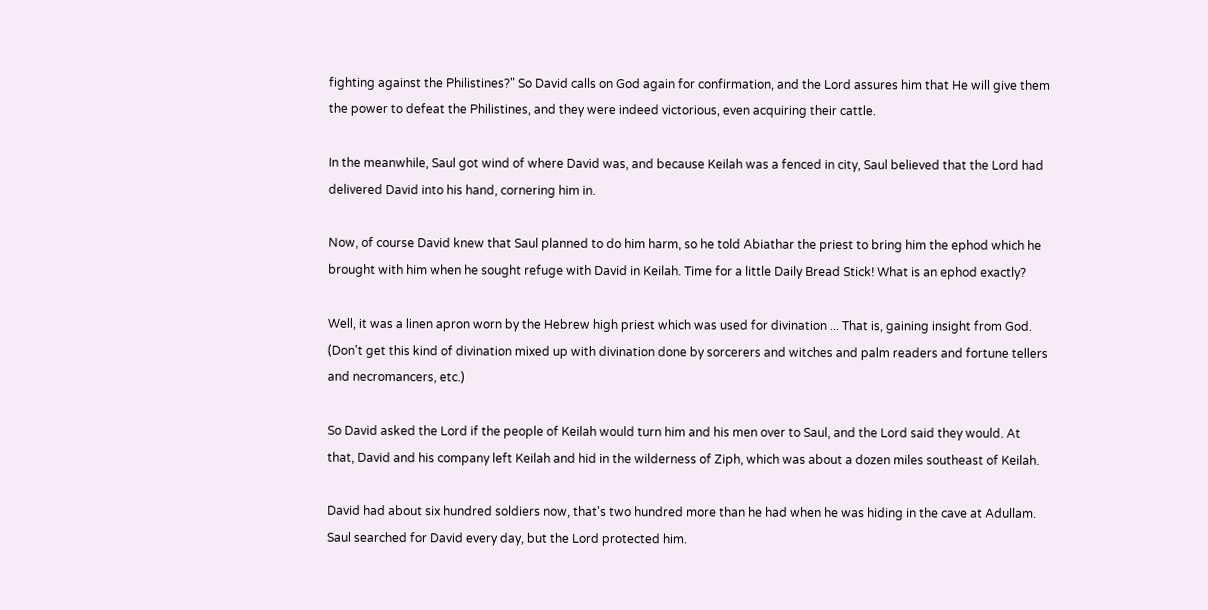fighting against the Philistines?" So David calls on God again for confirmation, and the Lord assures him that He will give them the power to defeat the Philistines, and they were indeed victorious, even acquiring their cattle.

In the meanwhile, Saul got wind of where David was, and because Keilah was a fenced in city, Saul believed that the Lord had delivered David into his hand, cornering him in.

Now, of course David knew that Saul planned to do him harm, so he told Abiathar the priest to bring him the ephod which he brought with him when he sought refuge with David in Keilah. Time for a little Daily Bread Stick! What is an ephod exactly?

Well, it was a linen apron worn by the Hebrew high priest which was used for divination ... That is, gaining insight from God. (Don't get this kind of divination mixed up with divination done by sorcerers and witches and palm readers and fortune tellers and necromancers, etc.)

So David asked the Lord if the people of Keilah would turn him and his men over to Saul, and the Lord said they would. At that, David and his company left Keilah and hid in the wilderness of Ziph, which was about a dozen miles southeast of Keilah.

David had about six hundred soldiers now, that's two hundred more than he had when he was hiding in the cave at Adullam. Saul searched for David every day, but the Lord protected him.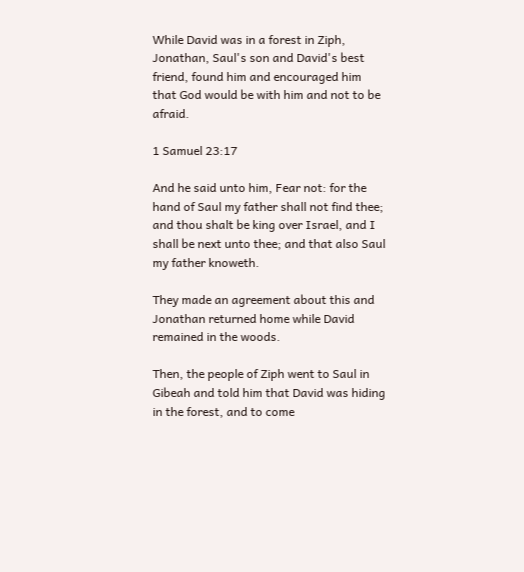While David was in a forest in Ziph, Jonathan, Saul's son and David's best friend, found him and encouraged him that God would be with him and not to be afraid.

1 Samuel 23:17

And he said unto him, Fear not: for the hand of Saul my father shall not find thee; and thou shalt be king over Israel, and I shall be next unto thee; and that also Saul my father knoweth.

They made an agreement about this and Jonathan returned home while David remained in the woods.

Then, the people of Ziph went to Saul in Gibeah and told him that David was hiding in the forest, and to come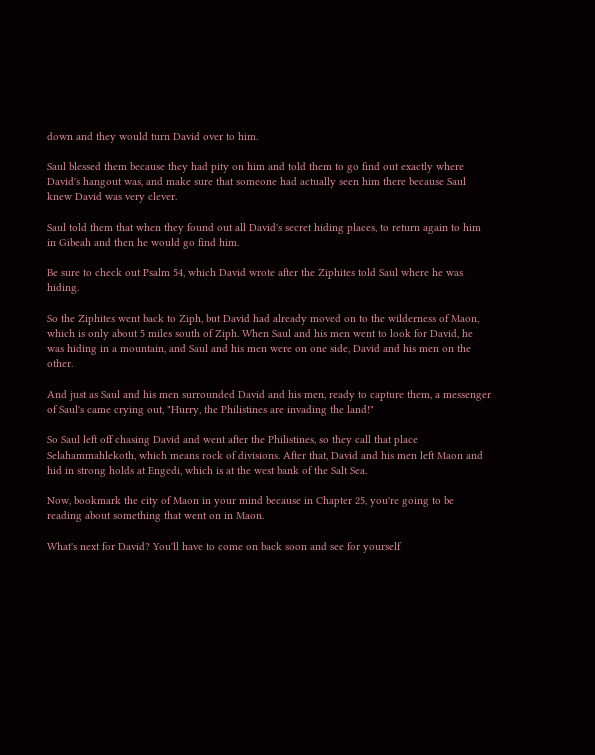down and they would turn David over to him.

Saul blessed them because they had pity on him and told them to go find out exactly where David's hangout was, and make sure that someone had actually seen him there because Saul knew David was very clever.

Saul told them that when they found out all David's secret hiding places, to return again to him in Gibeah and then he would go find him.

Be sure to check out Psalm 54, which David wrote after the Ziphites told Saul where he was hiding.

So the Ziphites went back to Ziph, but David had already moved on to the wilderness of Maon, which is only about 5 miles south of Ziph. When Saul and his men went to look for David, he was hiding in a mountain, and Saul and his men were on one side, David and his men on the other.

And just as Saul and his men surrounded David and his men, ready to capture them, a messenger of Saul's came crying out, "Hurry, the Philistines are invading the land!"

So Saul left off chasing David and went after the Philistines, so they call that place Selahammahlekoth, which means rock of divisions. After that, David and his men left Maon and hid in strong holds at Engedi, which is at the west bank of the Salt Sea.

Now, bookmark the city of Maon in your mind because in Chapter 25, you're going to be reading about something that went on in Maon.

What's next for David? You'll have to come on back soon and see for yourself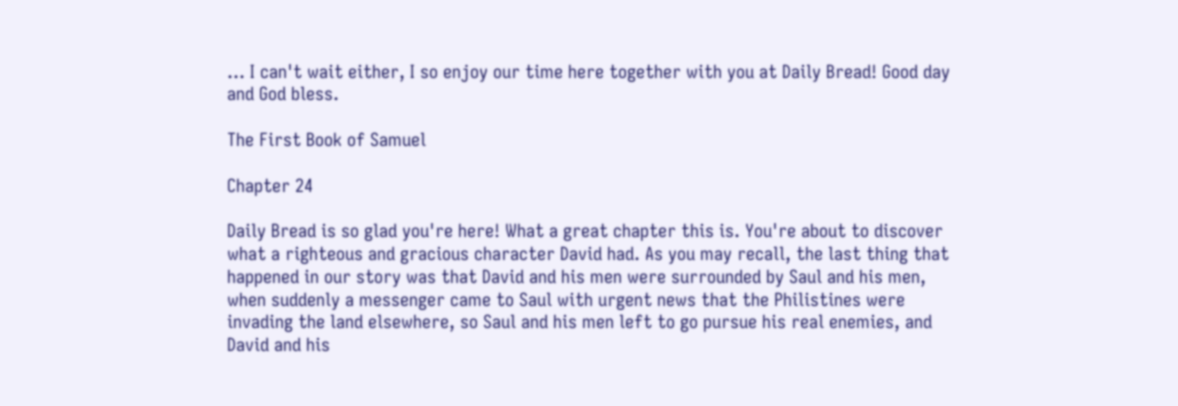... I can't wait either, I so enjoy our time here together with you at Daily Bread! Good day and God bless.

The First Book of Samuel

Chapter 24

Daily Bread is so glad you're here! What a great chapter this is. You're about to discover what a righteous and gracious character David had. As you may recall, the last thing that happened in our story was that David and his men were surrounded by Saul and his men, when suddenly a messenger came to Saul with urgent news that the Philistines were invading the land elsewhere, so Saul and his men left to go pursue his real enemies, and David and his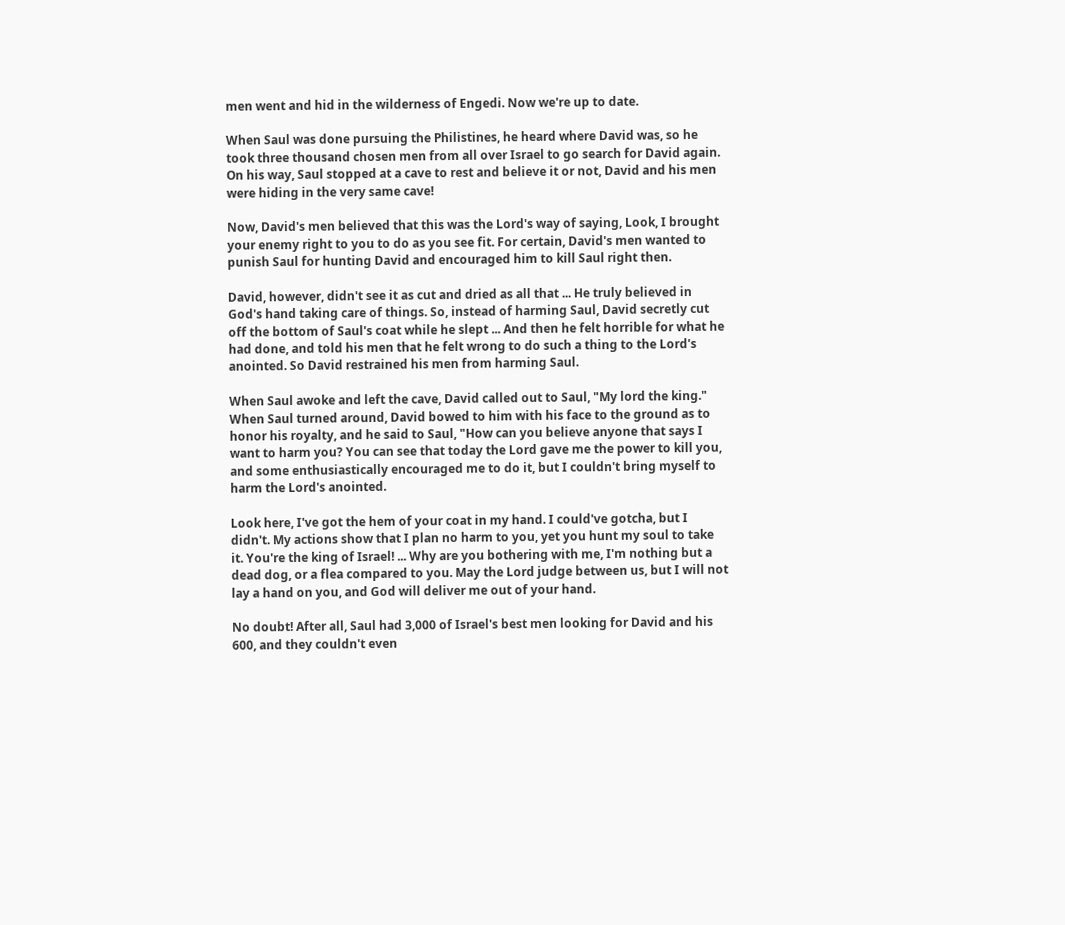men went and hid in the wilderness of Engedi. Now we're up to date.

When Saul was done pursuing the Philistines, he heard where David was, so he took three thousand chosen men from all over Israel to go search for David again. On his way, Saul stopped at a cave to rest and believe it or not, David and his men were hiding in the very same cave!

Now, David's men believed that this was the Lord's way of saying, Look, I brought your enemy right to you to do as you see fit. For certain, David's men wanted to punish Saul for hunting David and encouraged him to kill Saul right then.

David, however, didn't see it as cut and dried as all that ... He truly believed in God's hand taking care of things. So, instead of harming Saul, David secretly cut off the bottom of Saul's coat while he slept ... And then he felt horrible for what he had done, and told his men that he felt wrong to do such a thing to the Lord's anointed. So David restrained his men from harming Saul.

When Saul awoke and left the cave, David called out to Saul, "My lord the king." When Saul turned around, David bowed to him with his face to the ground as to honor his royalty, and he said to Saul, "How can you believe anyone that says I want to harm you? You can see that today the Lord gave me the power to kill you, and some enthusiastically encouraged me to do it, but I couldn't bring myself to harm the Lord's anointed.

Look here, I've got the hem of your coat in my hand. I could've gotcha, but I didn't. My actions show that I plan no harm to you, yet you hunt my soul to take it. You're the king of Israel! ... Why are you bothering with me, I'm nothing but a dead dog, or a flea compared to you. May the Lord judge between us, but I will not lay a hand on you, and God will deliver me out of your hand.

No doubt! After all, Saul had 3,000 of Israel's best men looking for David and his 600, and they couldn't even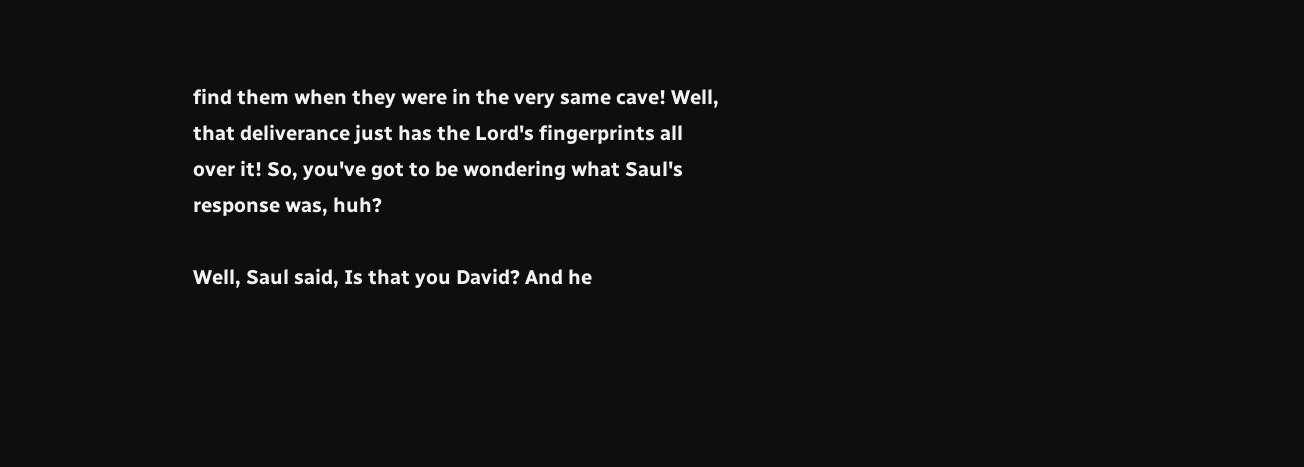find them when they were in the very same cave! Well, that deliverance just has the Lord's fingerprints all over it! So, you've got to be wondering what Saul's response was, huh?

Well, Saul said, Is that you David? And he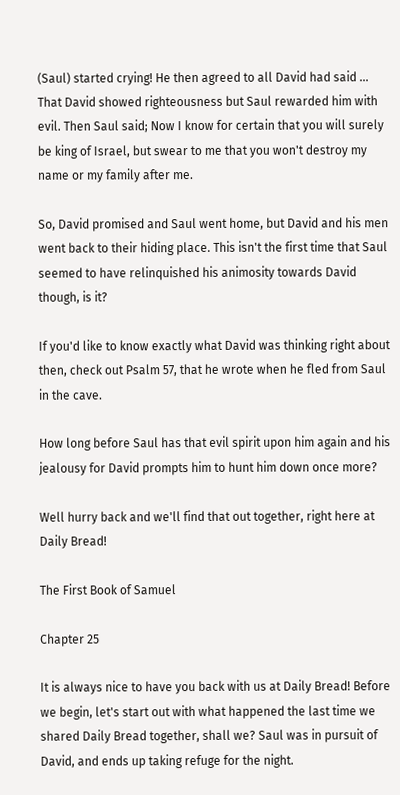(Saul) started crying! He then agreed to all David had said ... That David showed righteousness but Saul rewarded him with evil. Then Saul said; Now I know for certain that you will surely be king of Israel, but swear to me that you won't destroy my name or my family after me.

So, David promised and Saul went home, but David and his men went back to their hiding place. This isn't the first time that Saul seemed to have relinquished his animosity towards David though, is it?

If you'd like to know exactly what David was thinking right about then, check out Psalm 57, that he wrote when he fled from Saul in the cave.

How long before Saul has that evil spirit upon him again and his jealousy for David prompts him to hunt him down once more?

Well hurry back and we'll find that out together, right here at Daily Bread!

The First Book of Samuel

Chapter 25

It is always nice to have you back with us at Daily Bread! Before we begin, let's start out with what happened the last time we shared Daily Bread together, shall we? Saul was in pursuit of David, and ends up taking refuge for the night.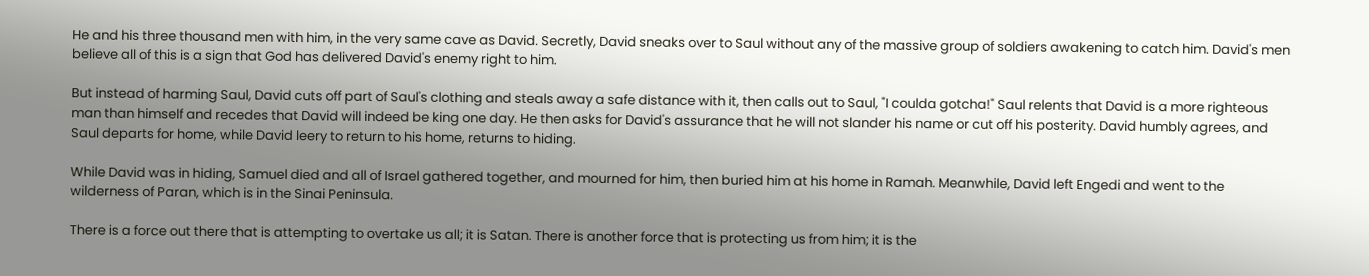He and his three thousand men with him, in the very same cave as David. Secretly, David sneaks over to Saul without any of the massive group of soldiers awakening to catch him. David's men believe all of this is a sign that God has delivered David's enemy right to him.

But instead of harming Saul, David cuts off part of Saul's clothing and steals away a safe distance with it, then calls out to Saul, "I coulda gotcha!" Saul relents that David is a more righteous man than himself and recedes that David will indeed be king one day. He then asks for David's assurance that he will not slander his name or cut off his posterity. David humbly agrees, and Saul departs for home, while David leery to return to his home, returns to hiding.

While David was in hiding, Samuel died and all of Israel gathered together, and mourned for him, then buried him at his home in Ramah. Meanwhile, David left Engedi and went to the wilderness of Paran, which is in the Sinai Peninsula.

There is a force out there that is attempting to overtake us all; it is Satan. There is another force that is protecting us from him; it is the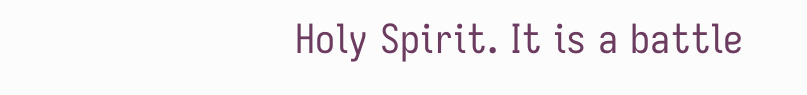Holy Spirit. It is a battle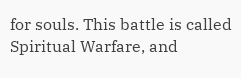for souls. This battle is called Spiritual Warfare, and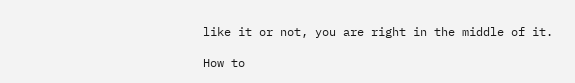like it or not, you are right in the middle of it.

How to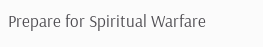Prepare for Spiritual Warfare